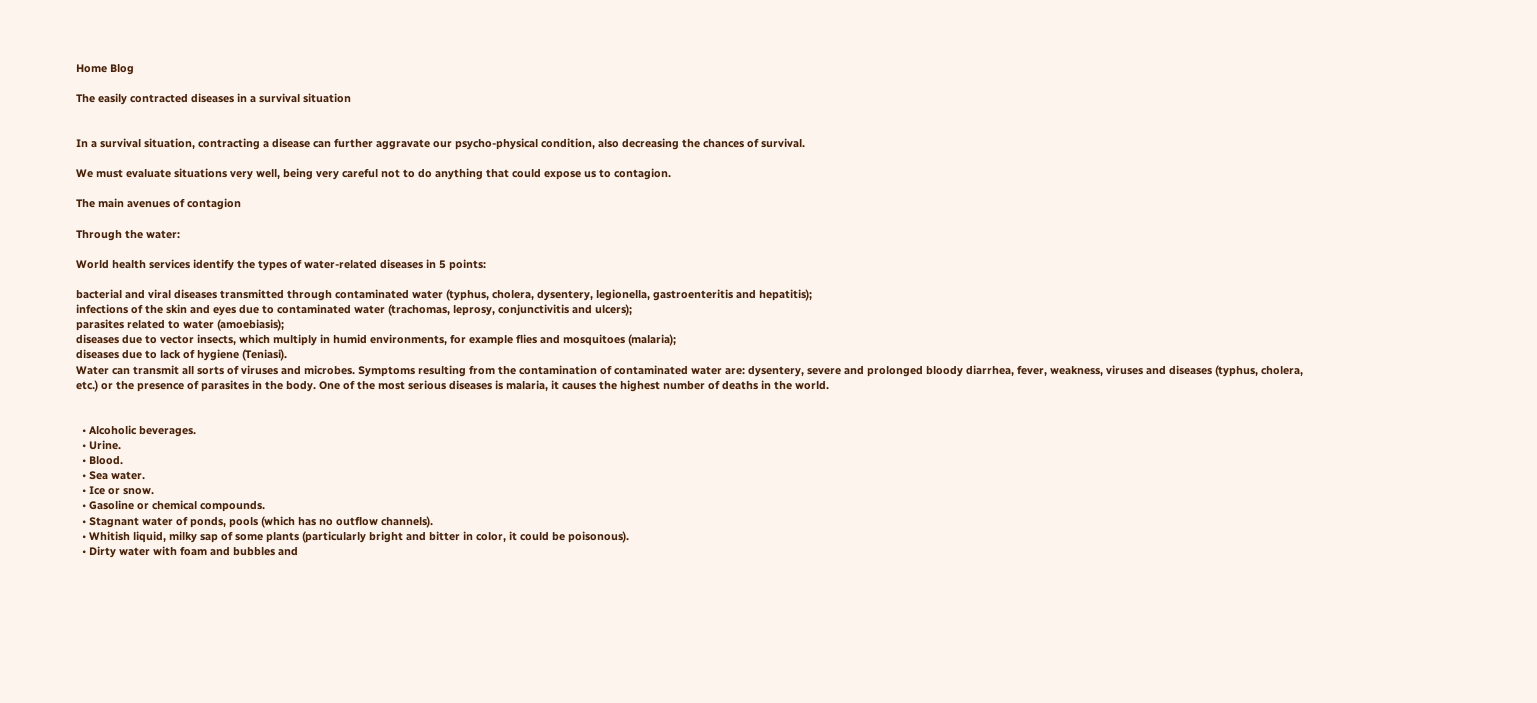Home Blog

The easily contracted diseases in a survival situation


In a survival situation, contracting a disease can further aggravate our psycho-physical condition, also decreasing the chances of survival.

We must evaluate situations very well, being very careful not to do anything that could expose us to contagion.

The main avenues of contagion

Through the water:

World health services identify the types of water-related diseases in 5 points:

bacterial and viral diseases transmitted through contaminated water (typhus, cholera, dysentery, legionella, gastroenteritis and hepatitis);
infections of the skin and eyes due to contaminated water (trachomas, leprosy, conjunctivitis and ulcers);
parasites related to water (amoebiasis);
diseases due to vector insects, which multiply in humid environments, for example flies and mosquitoes (malaria);
diseases due to lack of hygiene (Teniasi).
Water can transmit all sorts of viruses and microbes. Symptoms resulting from the contamination of contaminated water are: dysentery, severe and prolonged bloody diarrhea, fever, weakness, viruses and diseases (typhus, cholera, etc.) or the presence of parasites in the body. One of the most serious diseases is malaria, it causes the highest number of deaths in the world.


  • Alcoholic beverages.
  • Urine.
  • Blood.
  • Sea water.
  • Ice or snow.
  • Gasoline or chemical compounds.
  • Stagnant water of ponds, pools (which has no outflow channels).
  • Whitish liquid, milky sap of some plants (particularly bright and bitter in color, it could be poisonous).
  • Dirty water with foam and bubbles and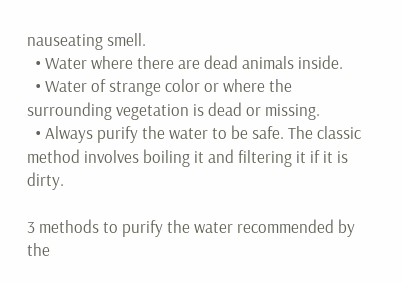nauseating smell.
  • Water where there are dead animals inside.
  • Water of strange color or where the surrounding vegetation is dead or missing.
  • Always purify the water to be safe. The classic method involves boiling it and filtering it if it is dirty.

3 methods to purify the water recommended by the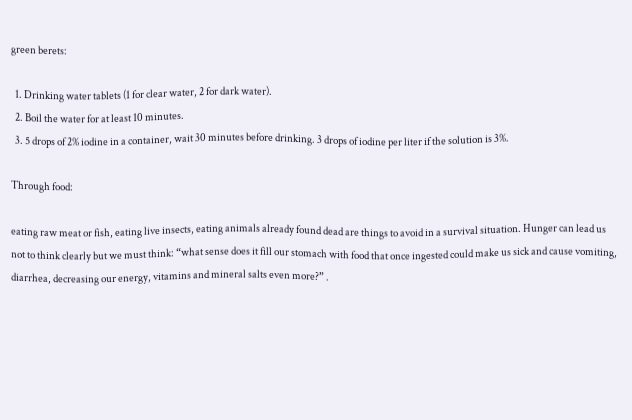green berets:

  1. Drinking water tablets (1 for clear water, 2 for dark water).
  2. Boil the water for at least 10 minutes.
  3. 5 drops of 2% iodine in a container, wait 30 minutes before drinking. 3 drops of iodine per liter if the solution is 3%.

Through food:

eating raw meat or fish, eating live insects, eating animals already found dead are things to avoid in a survival situation. Hunger can lead us not to think clearly but we must think: “what sense does it fill our stomach with food that once ingested could make us sick and cause vomiting, diarrhea, decreasing our energy, vitamins and mineral salts even more?” .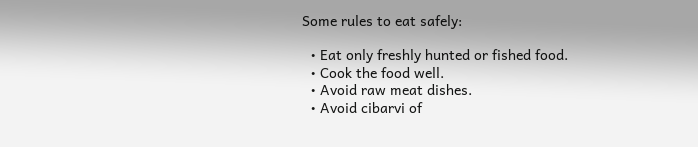Some rules to eat safely:

  • Eat only freshly hunted or fished food.
  • Cook the food well.
  • Avoid raw meat dishes.
  • Avoid cibarvi of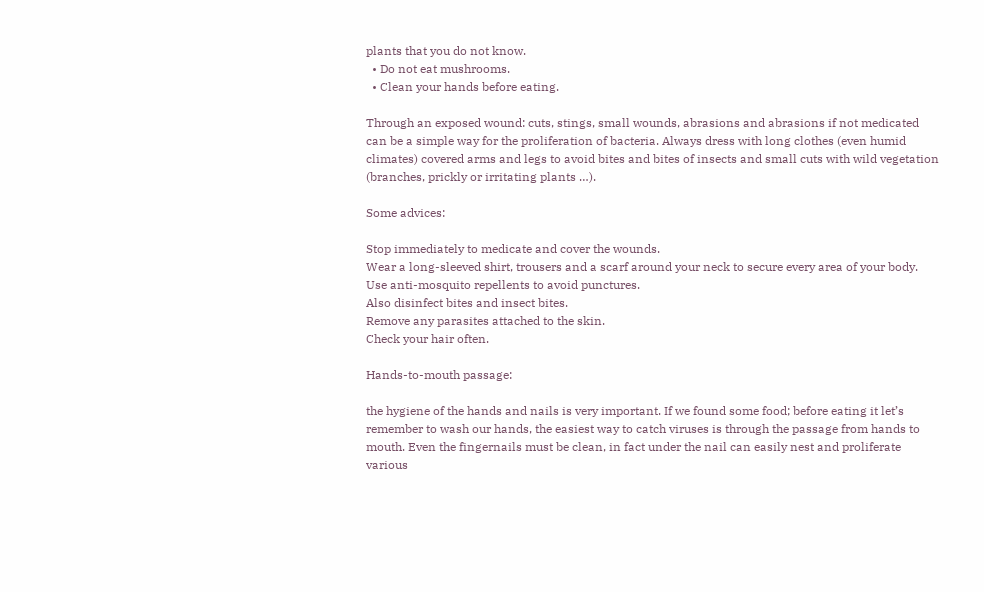plants that you do not know.
  • Do not eat mushrooms.
  • Clean your hands before eating.

Through an exposed wound: cuts, stings, small wounds, abrasions and abrasions if not medicated can be a simple way for the proliferation of bacteria. Always dress with long clothes (even humid climates) covered arms and legs to avoid bites and bites of insects and small cuts with wild vegetation (branches, prickly or irritating plants …).

Some advices:

Stop immediately to medicate and cover the wounds.
Wear a long-sleeved shirt, trousers and a scarf around your neck to secure every area of your body.
Use anti-mosquito repellents to avoid punctures.
Also disinfect bites and insect bites.
Remove any parasites attached to the skin.
Check your hair often.

Hands-to-mouth passage:

the hygiene of the hands and nails is very important. If we found some food; before eating it let’s remember to wash our hands, the easiest way to catch viruses is through the passage from hands to mouth. Even the fingernails must be clean, in fact under the nail can easily nest and proliferate various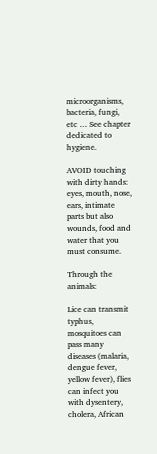microorganisms, bacteria, fungi, etc … See chapter dedicated to hygiene.

AVOID touching with dirty hands: eyes, mouth, nose, ears, intimate parts but also wounds, food and water that you must consume.

Through the animals:

Lice can transmit typhus, mosquitoes can pass many diseases (malaria, dengue fever, yellow fever), flies can infect you with dysentery, cholera, African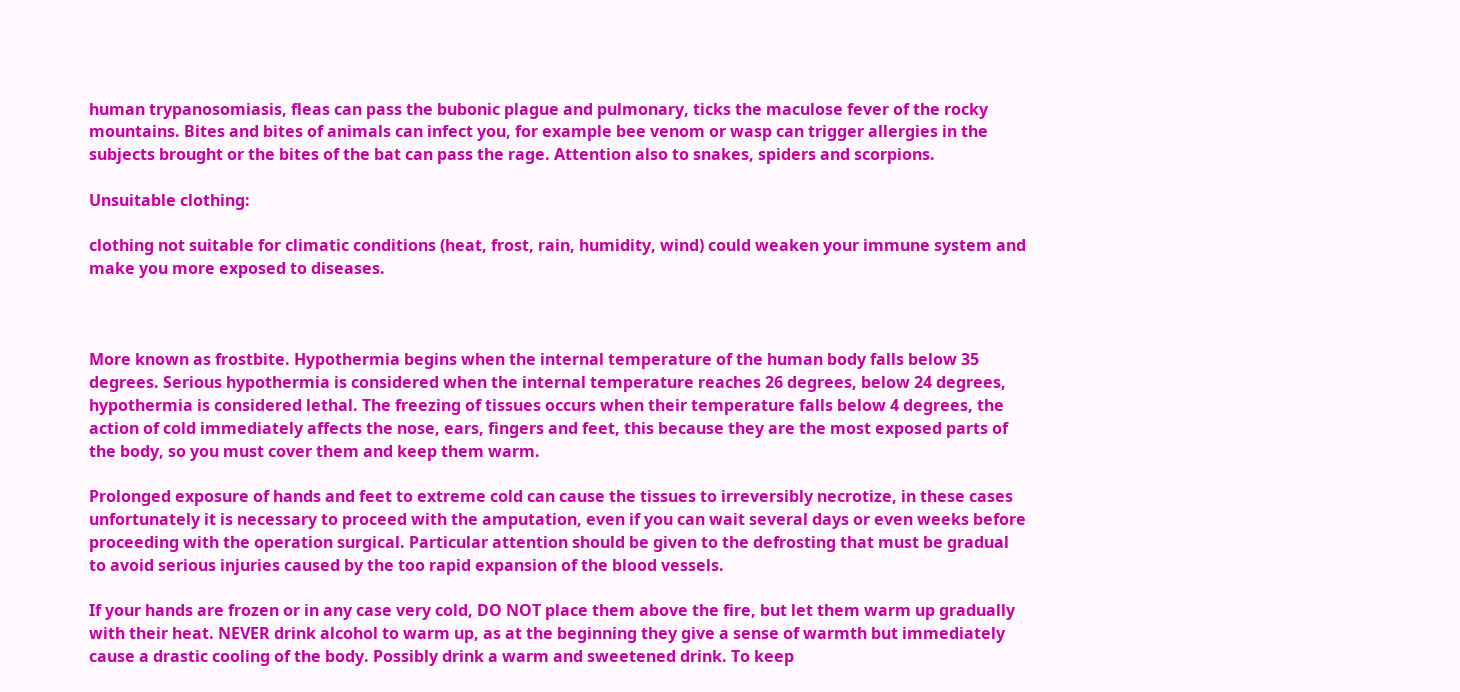human trypanosomiasis, fleas can pass the bubonic plague and pulmonary, ticks the maculose fever of the rocky mountains. Bites and bites of animals can infect you, for example bee venom or wasp can trigger allergies in the subjects brought or the bites of the bat can pass the rage. Attention also to snakes, spiders and scorpions.

Unsuitable clothing:

clothing not suitable for climatic conditions (heat, frost, rain, humidity, wind) could weaken your immune system and make you more exposed to diseases.



More known as frostbite. Hypothermia begins when the internal temperature of the human body falls below 35 degrees. Serious hypothermia is considered when the internal temperature reaches 26 degrees, below 24 degrees, hypothermia is considered lethal. The freezing of tissues occurs when their temperature falls below 4 degrees, the action of cold immediately affects the nose, ears, fingers and feet, this because they are the most exposed parts of the body, so you must cover them and keep them warm.

Prolonged exposure of hands and feet to extreme cold can cause the tissues to irreversibly necrotize, in these cases unfortunately it is necessary to proceed with the amputation, even if you can wait several days or even weeks before proceeding with the operation surgical. Particular attention should be given to the defrosting that must be gradual to avoid serious injuries caused by the too rapid expansion of the blood vessels.

If your hands are frozen or in any case very cold, DO NOT place them above the fire, but let them warm up gradually with their heat. NEVER drink alcohol to warm up, as at the beginning they give a sense of warmth but immediately cause a drastic cooling of the body. Possibly drink a warm and sweetened drink. To keep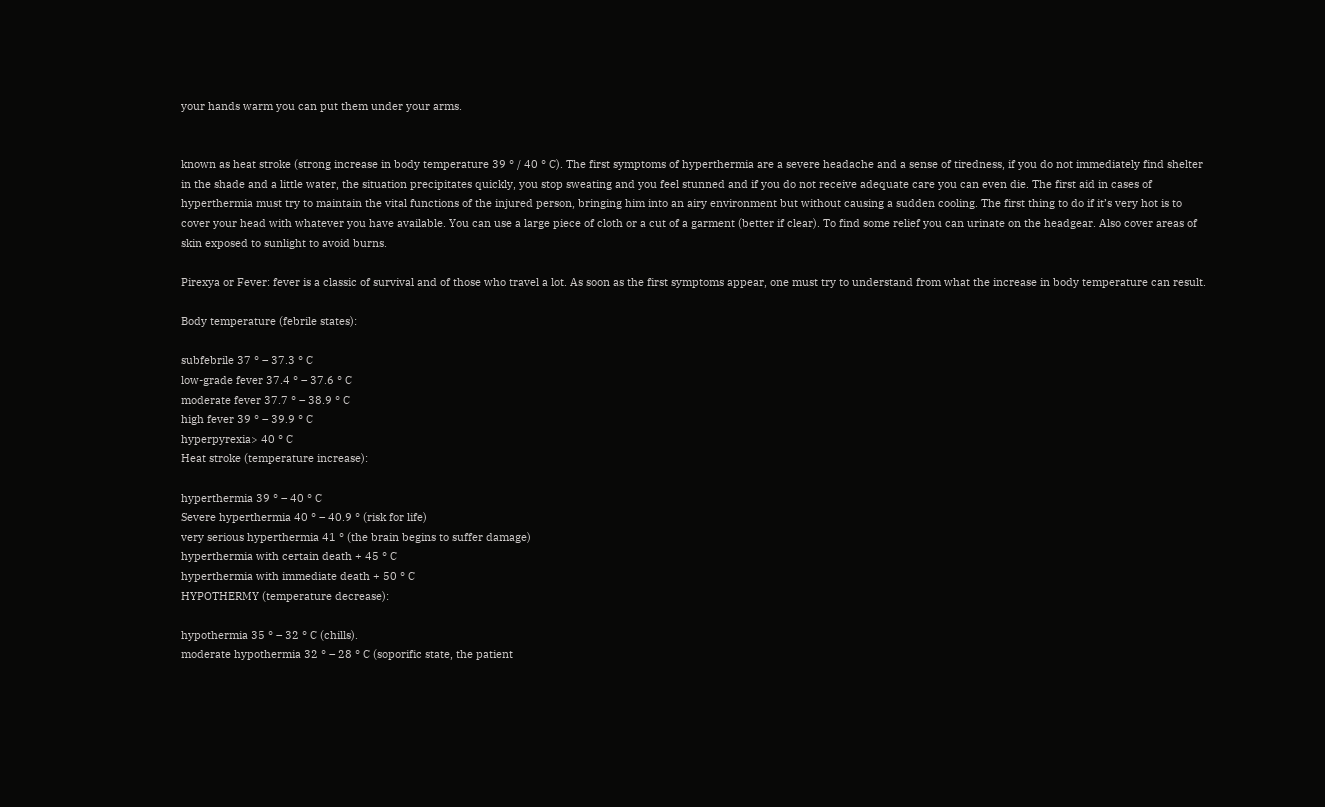your hands warm you can put them under your arms.


known as heat stroke (strong increase in body temperature 39 ° / 40 ° C). The first symptoms of hyperthermia are a severe headache and a sense of tiredness, if you do not immediately find shelter in the shade and a little water, the situation precipitates quickly, you stop sweating and you feel stunned and if you do not receive adequate care you can even die. The first aid in cases of hyperthermia must try to maintain the vital functions of the injured person, bringing him into an airy environment but without causing a sudden cooling. The first thing to do if it’s very hot is to cover your head with whatever you have available. You can use a large piece of cloth or a cut of a garment (better if clear). To find some relief you can urinate on the headgear. Also cover areas of skin exposed to sunlight to avoid burns.

Pirexya or Fever: fever is a classic of survival and of those who travel a lot. As soon as the first symptoms appear, one must try to understand from what the increase in body temperature can result.

Body temperature (febrile states):

subfebrile 37 ° – 37.3 ° C
low-grade fever 37.4 ° – 37.6 ° C
moderate fever 37.7 ° – 38.9 ° C
high fever 39 ° – 39.9 ° C
hyperpyrexia> 40 ° C
Heat stroke (temperature increase):

hyperthermia 39 ° – 40 ° C
Severe hyperthermia 40 ° – 40.9 ° (risk for life)
very serious hyperthermia 41 ° (the brain begins to suffer damage)
hyperthermia with certain death + 45 ° C
hyperthermia with immediate death + 50 ° C
HYPOTHERMY (temperature decrease):

hypothermia 35 ° – 32 ° C (chills).
moderate hypothermia 32 ° – 28 ° C (soporific state, the patient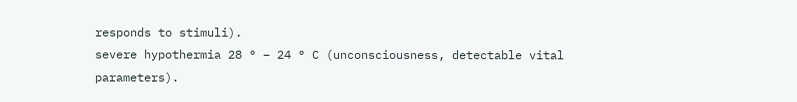responds to stimuli).
severe hypothermia 28 ° – 24 ° C (unconsciousness, detectable vital parameters).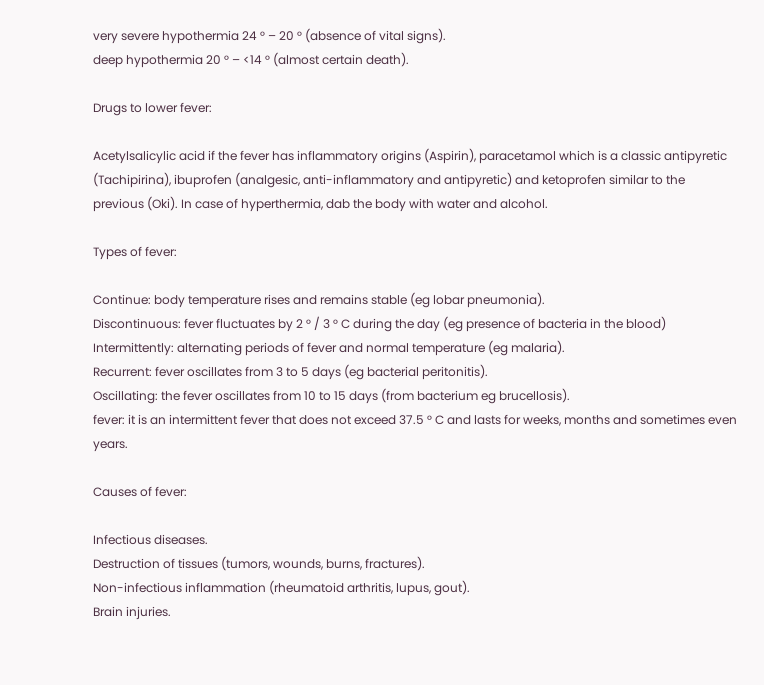very severe hypothermia 24 ° – 20 ° (absence of vital signs).
deep hypothermia 20 ° – <14 ° (almost certain death).

Drugs to lower fever:

Acetylsalicylic acid if the fever has inflammatory origins (Aspirin), paracetamol which is a classic antipyretic (Tachipirina), ibuprofen (analgesic, anti-inflammatory and antipyretic) and ketoprofen similar to the previous (Oki). In case of hyperthermia, dab the body with water and alcohol.

Types of fever:

Continue: body temperature rises and remains stable (eg lobar pneumonia).
Discontinuous: fever fluctuates by 2 ° / 3 ° C during the day (eg presence of bacteria in the blood)
Intermittently: alternating periods of fever and normal temperature (eg malaria).
Recurrent: fever oscillates from 3 to 5 days (eg bacterial peritonitis).
Oscillating: the fever oscillates from 10 to 15 days (from bacterium eg brucellosis).
fever: it is an intermittent fever that does not exceed 37.5 ° C and lasts for weeks, months and sometimes even years.

Causes of fever:

Infectious diseases.
Destruction of tissues (tumors, wounds, burns, fractures).
Non-infectious inflammation (rheumatoid arthritis, lupus, gout).
Brain injuries.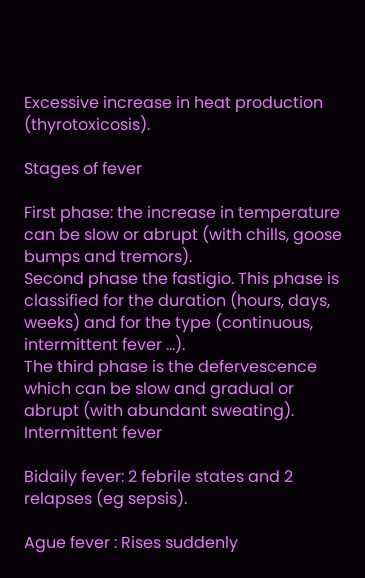Excessive increase in heat production (thyrotoxicosis).

Stages of fever

First phase: the increase in temperature can be slow or abrupt (with chills, goose bumps and tremors).
Second phase the fastigio. This phase is classified for the duration (hours, days, weeks) and for the type (continuous, intermittent fever …).
The third phase is the defervescence which can be slow and gradual or abrupt (with abundant sweating).
Intermittent fever

Bidaily fever: 2 febrile states and 2 relapses (eg sepsis).

Ague fever : Rises suddenly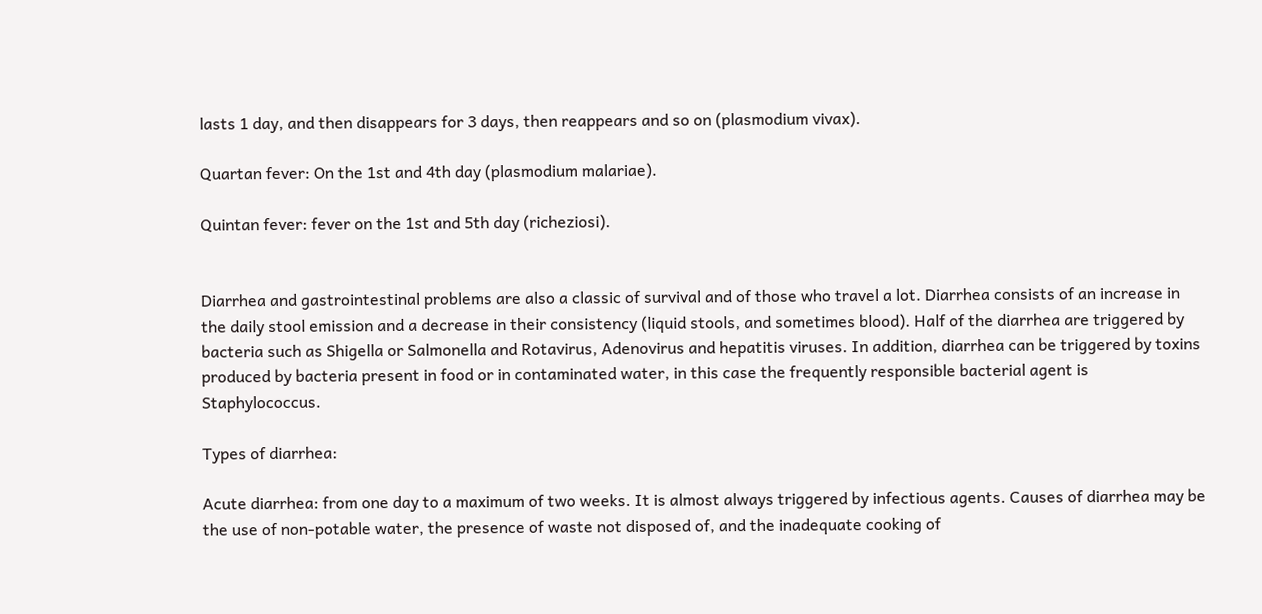lasts 1 day, and then disappears for 3 days, then reappears and so on (plasmodium vivax).

Quartan fever: On the 1st and 4th day (plasmodium malariae).

Quintan fever: fever on the 1st and 5th day (richeziosi).


Diarrhea and gastrointestinal problems are also a classic of survival and of those who travel a lot. Diarrhea consists of an increase in the daily stool emission and a decrease in their consistency (liquid stools, and sometimes blood). Half of the diarrhea are triggered by bacteria such as Shigella or Salmonella and Rotavirus, Adenovirus and hepatitis viruses. In addition, diarrhea can be triggered by toxins produced by bacteria present in food or in contaminated water, in this case the frequently responsible bacterial agent is Staphylococcus.

Types of diarrhea:

Acute diarrhea: from one day to a maximum of two weeks. It is almost always triggered by infectious agents. Causes of diarrhea may be the use of non-potable water, the presence of waste not disposed of, and the inadequate cooking of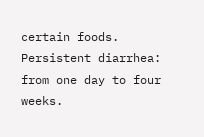certain foods.
Persistent diarrhea: from one day to four weeks.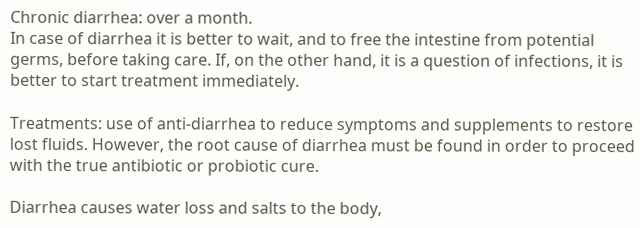Chronic diarrhea: over a month.
In case of diarrhea it is better to wait, and to free the intestine from potential germs, before taking care. If, on the other hand, it is a question of infections, it is better to start treatment immediately.

Treatments: use of anti-diarrhea to reduce symptoms and supplements to restore lost fluids. However, the root cause of diarrhea must be found in order to proceed with the true antibiotic or probiotic cure.

Diarrhea causes water loss and salts to the body,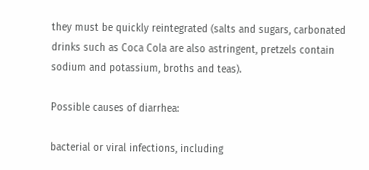they must be quickly reintegrated (salts and sugars, carbonated drinks such as Coca Cola are also astringent, pretzels contain sodium and potassium, broths and teas).

Possible causes of diarrhea:

bacterial or viral infections, including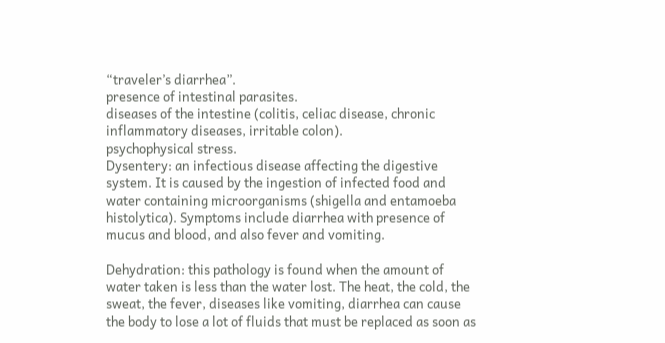“traveler’s diarrhea”.
presence of intestinal parasites.
diseases of the intestine (colitis, celiac disease, chronic inflammatory diseases, irritable colon).
psychophysical stress.
Dysentery: an infectious disease affecting the digestive system. It is caused by the ingestion of infected food and water containing microorganisms (shigella and entamoeba histolytica). Symptoms include diarrhea with presence of mucus and blood, and also fever and vomiting.

Dehydration: this pathology is found when the amount of water taken is less than the water lost. The heat, the cold, the sweat, the fever, diseases like vomiting, diarrhea can cause the body to lose a lot of fluids that must be replaced as soon as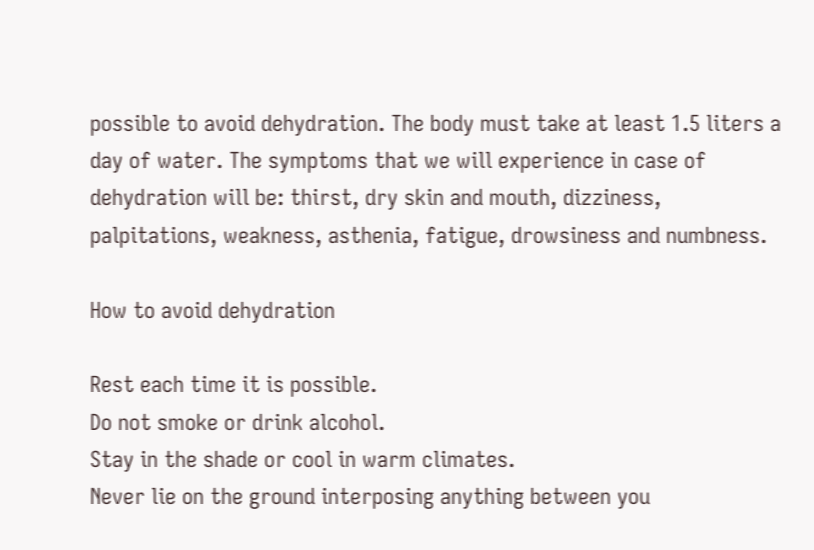possible to avoid dehydration. The body must take at least 1.5 liters a day of water. The symptoms that we will experience in case of dehydration will be: thirst, dry skin and mouth, dizziness, palpitations, weakness, asthenia, fatigue, drowsiness and numbness.

How to avoid dehydration

Rest each time it is possible.
Do not smoke or drink alcohol.
Stay in the shade or cool in warm climates.
Never lie on the ground interposing anything between you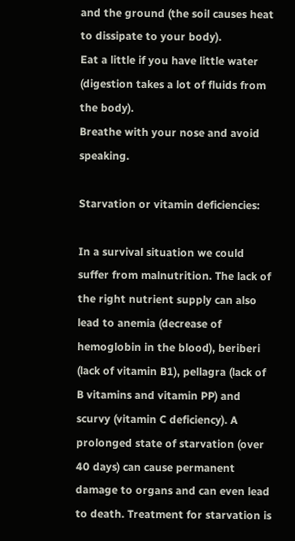and the ground (the soil causes heat to dissipate to your body).
Eat a little if you have little water (digestion takes a lot of fluids from the body).
Breathe with your nose and avoid speaking.

Starvation or vitamin deficiencies:

In a survival situation we could suffer from malnutrition. The lack of the right nutrient supply can also lead to anemia (decrease of hemoglobin in the blood), beriberi (lack of vitamin B1), pellagra (lack of B vitamins and vitamin PP) and scurvy (vitamin C deficiency). A prolonged state of starvation (over 40 days) can cause permanent damage to organs and can even lead to death. Treatment for starvation is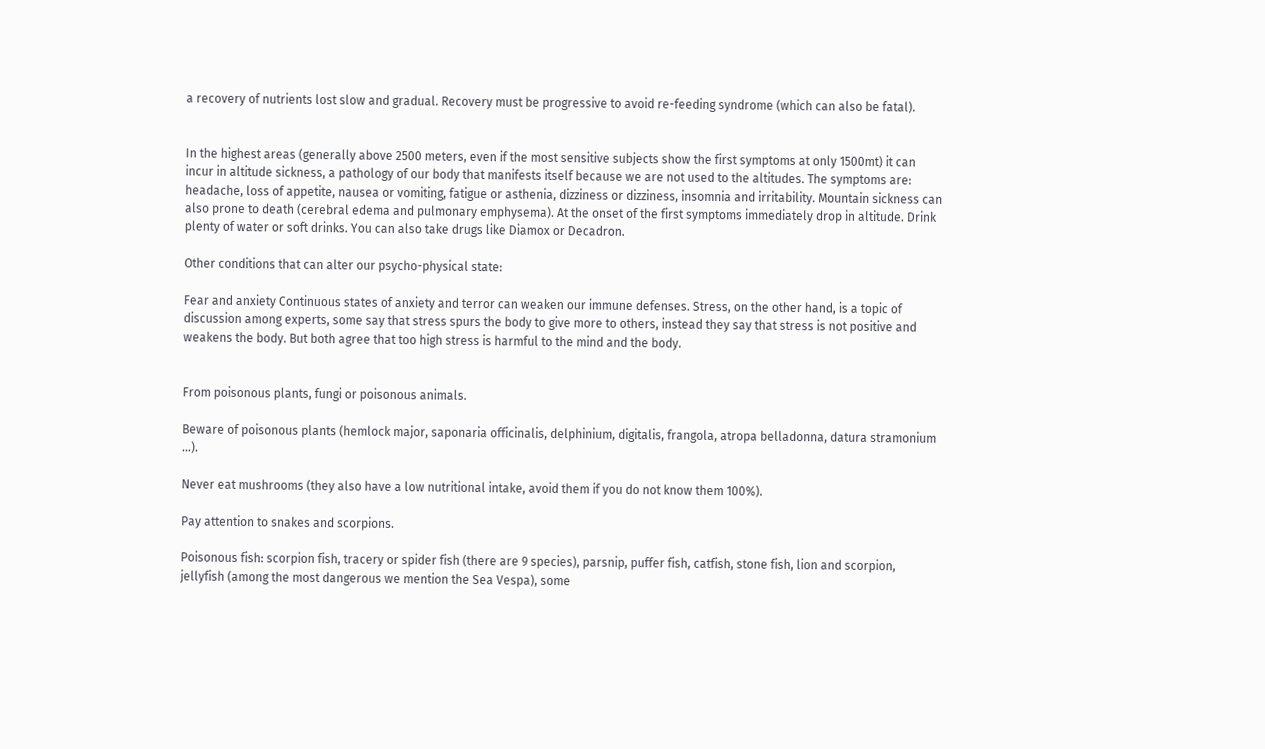a recovery of nutrients lost slow and gradual. Recovery must be progressive to avoid re-feeding syndrome (which can also be fatal).


In the highest areas (generally above 2500 meters, even if the most sensitive subjects show the first symptoms at only 1500mt) it can incur in altitude sickness, a pathology of our body that manifests itself because we are not used to the altitudes. The symptoms are: headache, loss of appetite, nausea or vomiting, fatigue or asthenia, dizziness or dizziness, insomnia and irritability. Mountain sickness can also prone to death (cerebral edema and pulmonary emphysema). At the onset of the first symptoms immediately drop in altitude. Drink plenty of water or soft drinks. You can also take drugs like Diamox or Decadron.

Other conditions that can alter our psycho-physical state:

Fear and anxiety Continuous states of anxiety and terror can weaken our immune defenses. Stress, on the other hand, is a topic of discussion among experts, some say that stress spurs the body to give more to others, instead they say that stress is not positive and weakens the body. But both agree that too high stress is harmful to the mind and the body.


From poisonous plants, fungi or poisonous animals.

Beware of poisonous plants (hemlock major, saponaria officinalis, delphinium, digitalis, frangola, atropa belladonna, datura stramonium …).

Never eat mushrooms (they also have a low nutritional intake, avoid them if you do not know them 100%).

Pay attention to snakes and scorpions.

Poisonous fish: scorpion fish, tracery or spider fish (there are 9 species), parsnip, puffer fish, catfish, stone fish, lion and scorpion, jellyfish (among the most dangerous we mention the Sea Vespa), some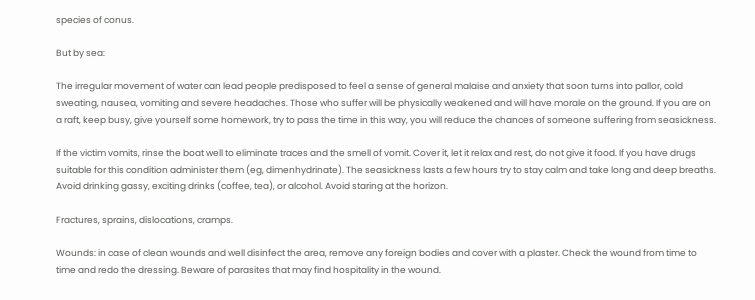species of conus.

But by sea:

The irregular movement of water can lead people predisposed to feel a sense of general malaise and anxiety that soon turns into pallor, cold sweating, nausea, vomiting and severe headaches. Those who suffer will be physically weakened and will have morale on the ground. If you are on a raft, keep busy, give yourself some homework, try to pass the time in this way, you will reduce the chances of someone suffering from seasickness.

If the victim vomits, rinse the boat well to eliminate traces and the smell of vomit. Cover it, let it relax and rest, do not give it food. If you have drugs suitable for this condition administer them (eg, dimenhydrinate). The seasickness lasts a few hours try to stay calm and take long and deep breaths. Avoid drinking gassy, exciting drinks (coffee, tea), or alcohol. Avoid staring at the horizon.

Fractures, sprains, dislocations, cramps.

Wounds: in case of clean wounds and well disinfect the area, remove any foreign bodies and cover with a plaster. Check the wound from time to time and redo the dressing. Beware of parasites that may find hospitality in the wound.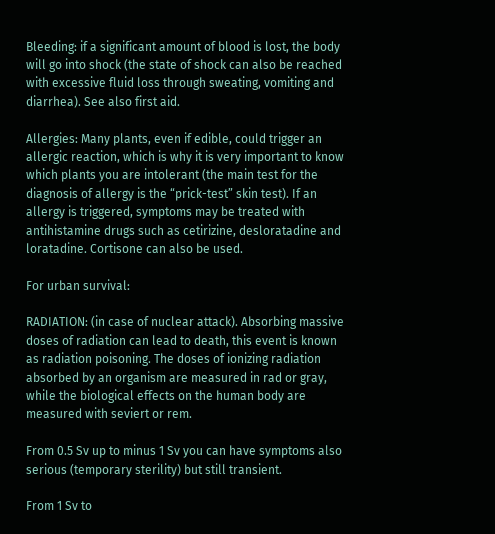Bleeding: if a significant amount of blood is lost, the body will go into shock (the state of shock can also be reached with excessive fluid loss through sweating, vomiting and diarrhea). See also first aid.

Allergies: Many plants, even if edible, could trigger an allergic reaction, which is why it is very important to know which plants you are intolerant (the main test for the diagnosis of allergy is the “prick-test” skin test). If an allergy is triggered, symptoms may be treated with antihistamine drugs such as cetirizine, desloratadine and loratadine. Cortisone can also be used.

For urban survival:

RADIATION: (in case of nuclear attack). Absorbing massive doses of radiation can lead to death, this event is known as radiation poisoning. The doses of ionizing radiation absorbed by an organism are measured in rad or gray, while the biological effects on the human body are measured with seviert or rem.

From 0.5 Sv up to minus 1 Sv you can have symptoms also serious (temporary sterility) but still transient.

From 1 Sv to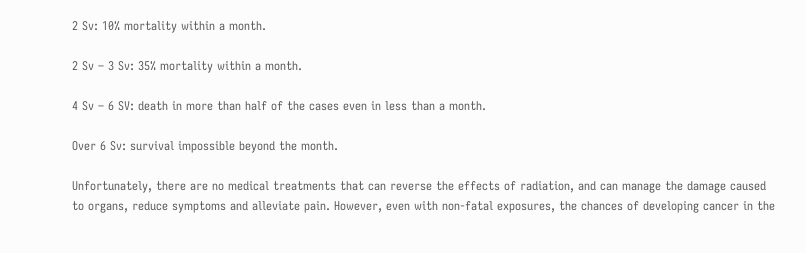2 Sv: 10% mortality within a month.

2 Sv – 3 Sv: 35% mortality within a month.

4 Sv – 6 SV: death in more than half of the cases even in less than a month.

Over 6 Sv: survival impossible beyond the month.

Unfortunately, there are no medical treatments that can reverse the effects of radiation, and can manage the damage caused to organs, reduce symptoms and alleviate pain. However, even with non-fatal exposures, the chances of developing cancer in the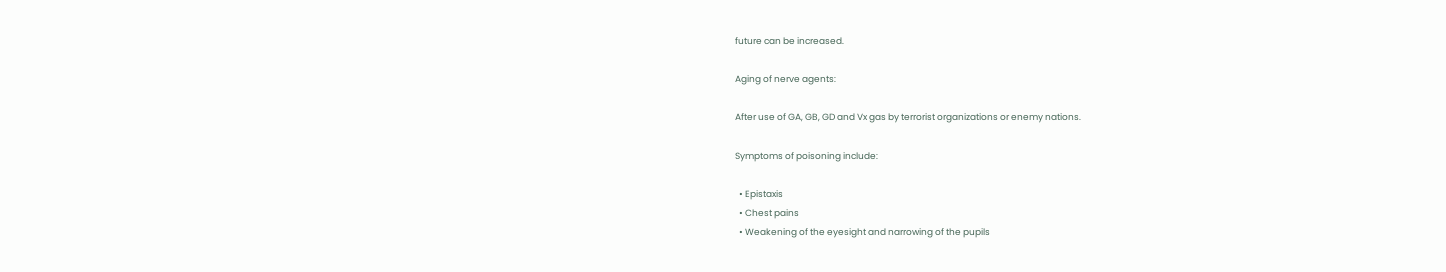future can be increased.

Aging of nerve agents:

After use of GA, GB, GD and Vx gas by terrorist organizations or enemy nations.

Symptoms of poisoning include:

  • Epistaxis
  • Chest pains
  • Weakening of the eyesight and narrowing of the pupils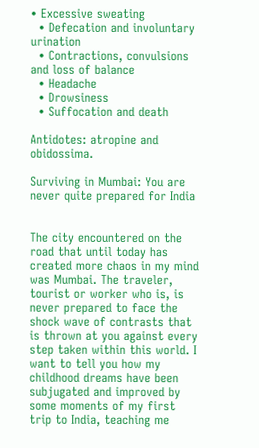• Excessive sweating
  • Defecation and involuntary urination
  • Contractions, convulsions and loss of balance
  • Headache
  • Drowsiness
  • Suffocation and death

Antidotes: atropine and obidossima.

Surviving in Mumbai: You are never quite prepared for India


The city encountered on the road that until today has created more chaos in my mind was Mumbai. The traveler, tourist or worker who is, is never prepared to face the shock wave of contrasts that is thrown at you against every step taken within this world. I want to tell you how my childhood dreams have been subjugated and improved by some moments of my first trip to India, teaching me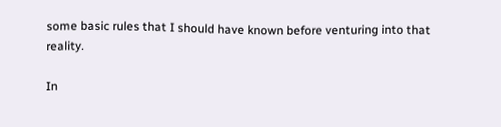some basic rules that I should have known before venturing into that reality.

In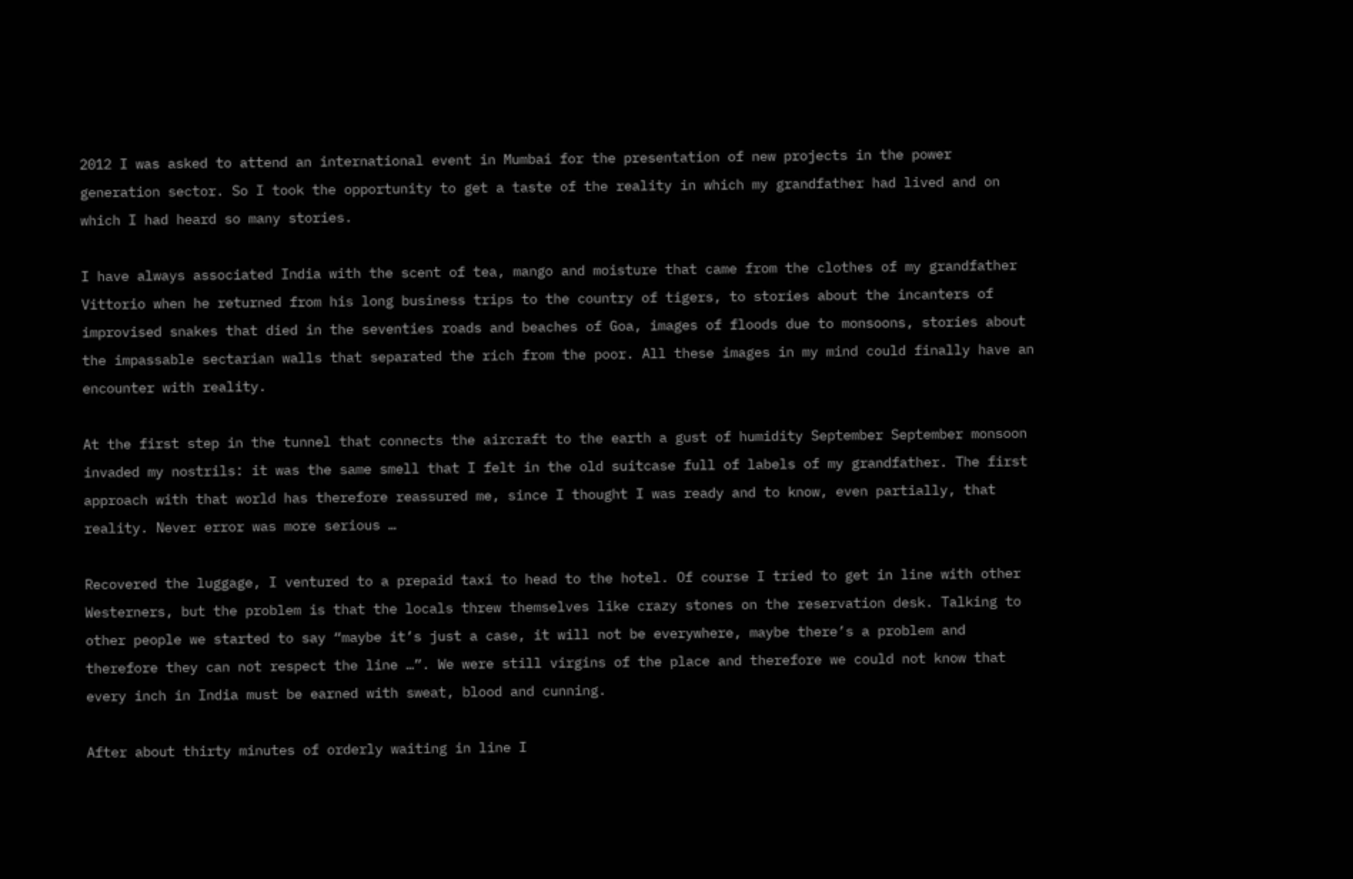2012 I was asked to attend an international event in Mumbai for the presentation of new projects in the power generation sector. So I took the opportunity to get a taste of the reality in which my grandfather had lived and on which I had heard so many stories.

I have always associated India with the scent of tea, mango and moisture that came from the clothes of my grandfather Vittorio when he returned from his long business trips to the country of tigers, to stories about the incanters of improvised snakes that died in the seventies roads and beaches of Goa, images of floods due to monsoons, stories about the impassable sectarian walls that separated the rich from the poor. All these images in my mind could finally have an encounter with reality.

At the first step in the tunnel that connects the aircraft to the earth a gust of humidity September September monsoon invaded my nostrils: it was the same smell that I felt in the old suitcase full of labels of my grandfather. The first approach with that world has therefore reassured me, since I thought I was ready and to know, even partially, that reality. Never error was more serious …

Recovered the luggage, I ventured to a prepaid taxi to head to the hotel. Of course I tried to get in line with other Westerners, but the problem is that the locals threw themselves like crazy stones on the reservation desk. Talking to other people we started to say “maybe it’s just a case, it will not be everywhere, maybe there’s a problem and therefore they can not respect the line …”. We were still virgins of the place and therefore we could not know that every inch in India must be earned with sweat, blood and cunning.

After about thirty minutes of orderly waiting in line I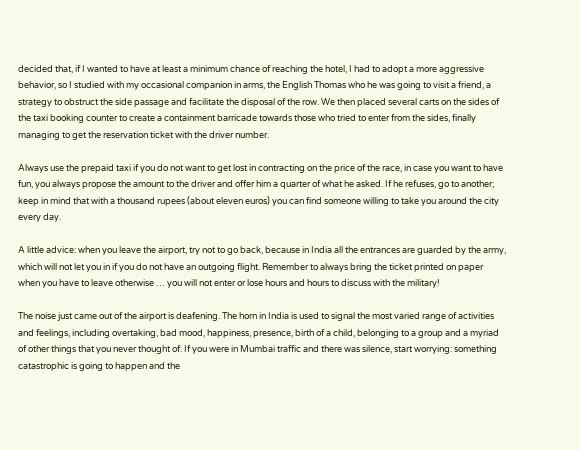decided that, if I wanted to have at least a minimum chance of reaching the hotel, I had to adopt a more aggressive behavior, so I studied with my occasional companion in arms, the English Thomas who he was going to visit a friend, a strategy to obstruct the side passage and facilitate the disposal of the row. We then placed several carts on the sides of the taxi booking counter to create a containment barricade towards those who tried to enter from the sides, finally managing to get the reservation ticket with the driver number.

Always use the prepaid taxi if you do not want to get lost in contracting on the price of the race, in case you want to have fun, you always propose the amount to the driver and offer him a quarter of what he asked. If he refuses, go to another; keep in mind that with a thousand rupees (about eleven euros) you can find someone willing to take you around the city every day.

A little advice: when you leave the airport, try not to go back, because in India all the entrances are guarded by the army, which will not let you in if you do not have an outgoing flight. Remember to always bring the ticket printed on paper when you have to leave otherwise … you will not enter or lose hours and hours to discuss with the military!

The noise just came out of the airport is deafening. The horn in India is used to signal the most varied range of activities and feelings, including overtaking, bad mood, happiness, presence, birth of a child, belonging to a group and a myriad of other things that you never thought of. If you were in Mumbai traffic and there was silence, start worrying: something catastrophic is going to happen and the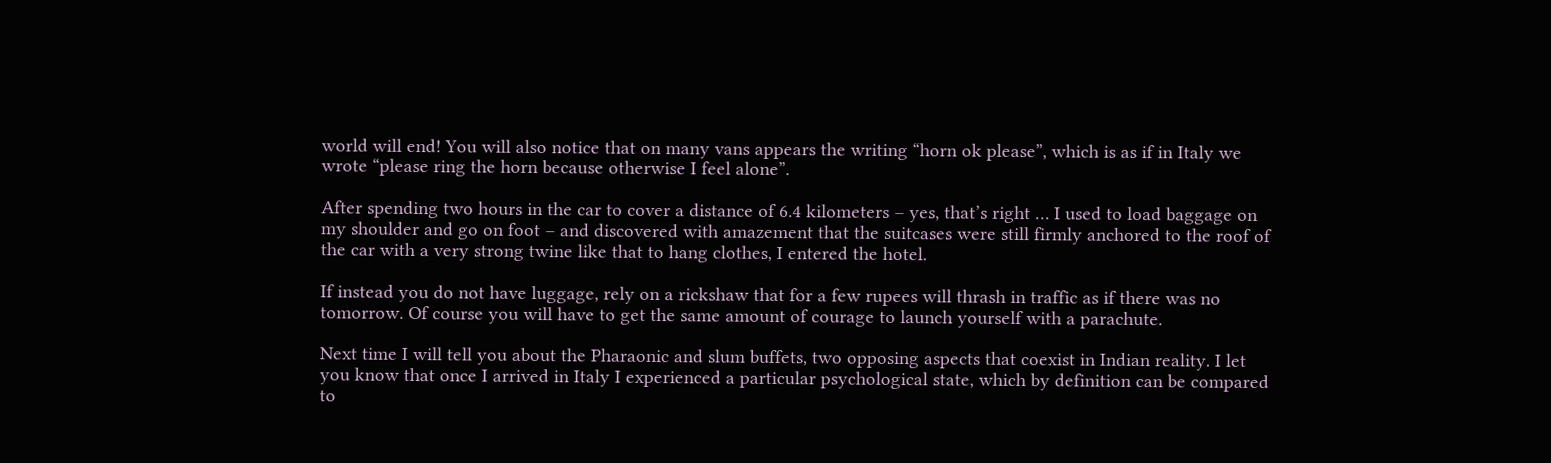world will end! You will also notice that on many vans appears the writing “horn ok please”, which is as if in Italy we wrote “please ring the horn because otherwise I feel alone”.

After spending two hours in the car to cover a distance of 6.4 kilometers – yes, that’s right … I used to load baggage on my shoulder and go on foot – and discovered with amazement that the suitcases were still firmly anchored to the roof of the car with a very strong twine like that to hang clothes, I entered the hotel.

If instead you do not have luggage, rely on a rickshaw that for a few rupees will thrash in traffic as if there was no tomorrow. Of course you will have to get the same amount of courage to launch yourself with a parachute.

Next time I will tell you about the Pharaonic and slum buffets, two opposing aspects that coexist in Indian reality. I let you know that once I arrived in Italy I experienced a particular psychological state, which by definition can be compared to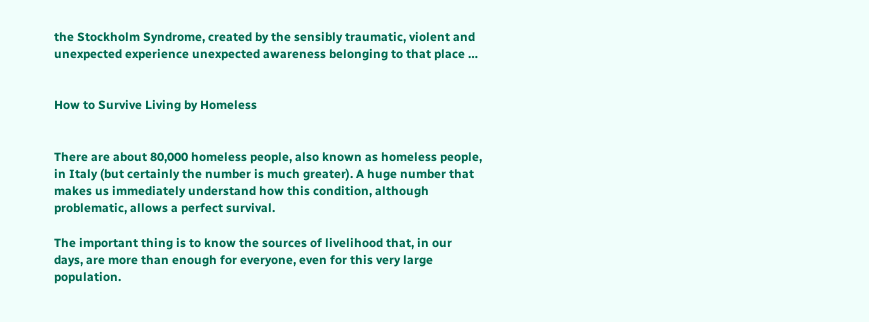the Stockholm Syndrome, created by the sensibly traumatic, violent and unexpected experience unexpected awareness belonging to that place …


How to Survive Living by Homeless


There are about 80,000 homeless people, also known as homeless people, in Italy (but certainly the number is much greater). A huge number that makes us immediately understand how this condition, although problematic, allows a perfect survival.

The important thing is to know the sources of livelihood that, in our days, are more than enough for everyone, even for this very large population.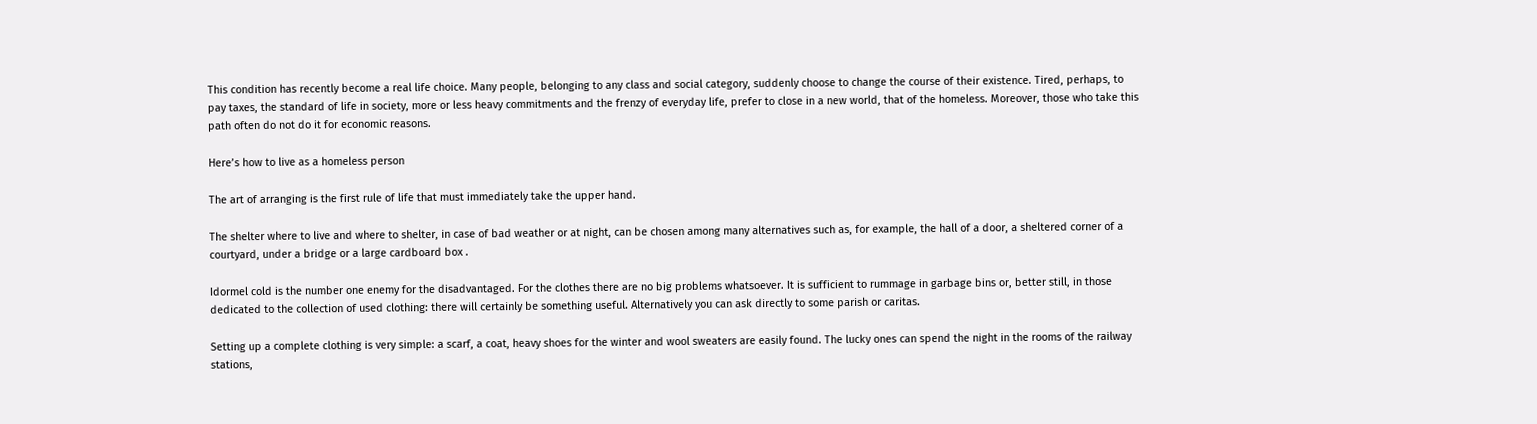This condition has recently become a real life choice. Many people, belonging to any class and social category, suddenly choose to change the course of their existence. Tired, perhaps, to pay taxes, the standard of life in society, more or less heavy commitments and the frenzy of everyday life, prefer to close in a new world, that of the homeless. Moreover, those who take this path often do not do it for economic reasons.

Here’s how to live as a homeless person

The art of arranging is the first rule of life that must immediately take the upper hand.

The shelter where to live and where to shelter, in case of bad weather or at night, can be chosen among many alternatives such as, for example, the hall of a door, a sheltered corner of a courtyard, under a bridge or a large cardboard box .

Idormel cold is the number one enemy for the disadvantaged. For the clothes there are no big problems whatsoever. It is sufficient to rummage in garbage bins or, better still, in those dedicated to the collection of used clothing: there will certainly be something useful. Alternatively you can ask directly to some parish or caritas.

Setting up a complete clothing is very simple: a scarf, a coat, heavy shoes for the winter and wool sweaters are easily found. The lucky ones can spend the night in the rooms of the railway stations,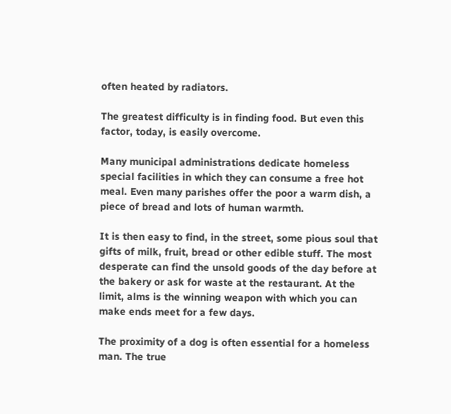often heated by radiators.

The greatest difficulty is in finding food. But even this factor, today, is easily overcome.

Many municipal administrations dedicate homeless special facilities in which they can consume a free hot meal. Even many parishes offer the poor a warm dish, a piece of bread and lots of human warmth.

It is then easy to find, in the street, some pious soul that gifts of milk, fruit, bread or other edible stuff. The most desperate can find the unsold goods of the day before at the bakery or ask for waste at the restaurant. At the limit, alms is the winning weapon with which you can make ends meet for a few days.

The proximity of a dog is often essential for a homeless man. The true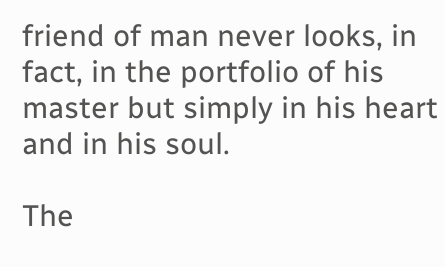friend of man never looks, in fact, in the portfolio of his master but simply in his heart and in his soul.

The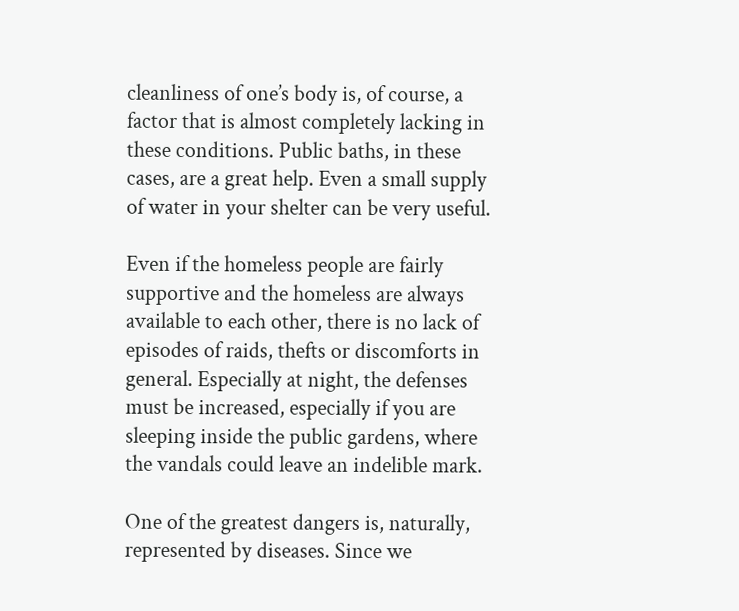cleanliness of one’s body is, of course, a factor that is almost completely lacking in these conditions. Public baths, in these cases, are a great help. Even a small supply of water in your shelter can be very useful.

Even if the homeless people are fairly supportive and the homeless are always available to each other, there is no lack of episodes of raids, thefts or discomforts in general. Especially at night, the defenses must be increased, especially if you are sleeping inside the public gardens, where the vandals could leave an indelible mark.

One of the greatest dangers is, naturally, represented by diseases. Since we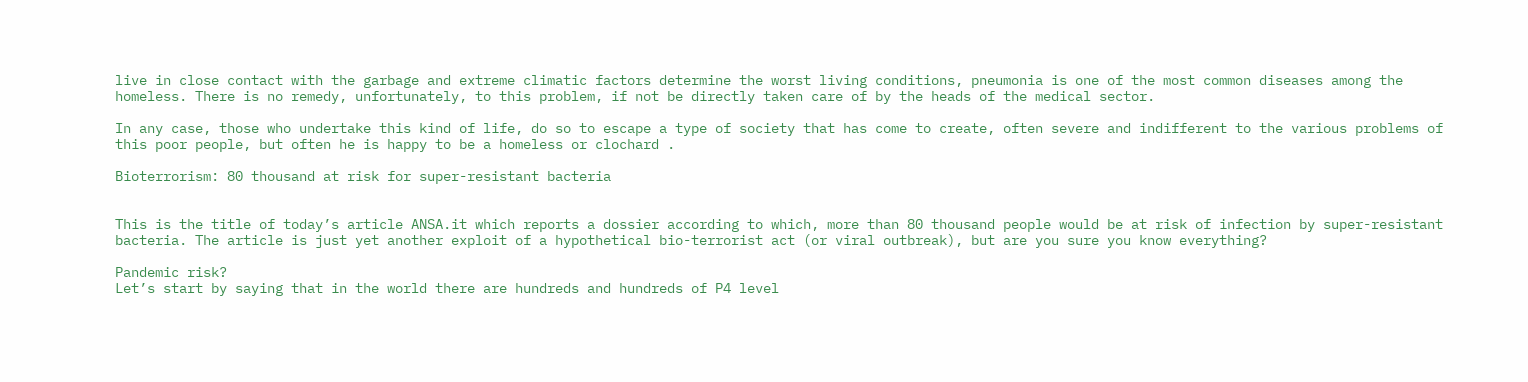live in close contact with the garbage and extreme climatic factors determine the worst living conditions, pneumonia is one of the most common diseases among the homeless. There is no remedy, unfortunately, to this problem, if not be directly taken care of by the heads of the medical sector.

In any case, those who undertake this kind of life, do so to escape a type of society that has come to create, often severe and indifferent to the various problems of this poor people, but often he is happy to be a homeless or clochard .

Bioterrorism: 80 thousand at risk for super-resistant bacteria


This is the title of today’s article ANSA.it which reports a dossier according to which, more than 80 thousand people would be at risk of infection by super-resistant bacteria. The article is just yet another exploit of a hypothetical bio-terrorist act (or viral outbreak), but are you sure you know everything?

Pandemic risk?
Let’s start by saying that in the world there are hundreds and hundreds of P4 level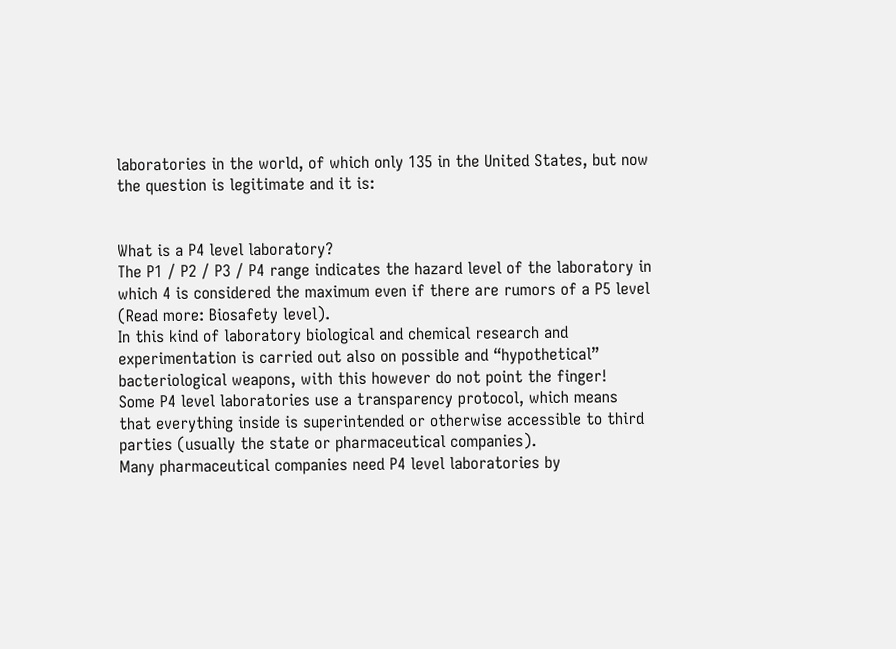laboratories in the world, of which only 135 in the United States, but now the question is legitimate and it is:


What is a P4 level laboratory?
The P1 / P2 / P3 / P4 range indicates the hazard level of the laboratory in which 4 is considered the maximum even if there are rumors of a P5 level (Read more: Biosafety level).
In this kind of laboratory biological and chemical research and experimentation is carried out also on possible and “hypothetical” bacteriological weapons, with this however do not point the finger!
Some P4 level laboratories use a transparency protocol, which means that everything inside is superintended or otherwise accessible to third parties (usually the state or pharmaceutical companies).
Many pharmaceutical companies need P4 level laboratories by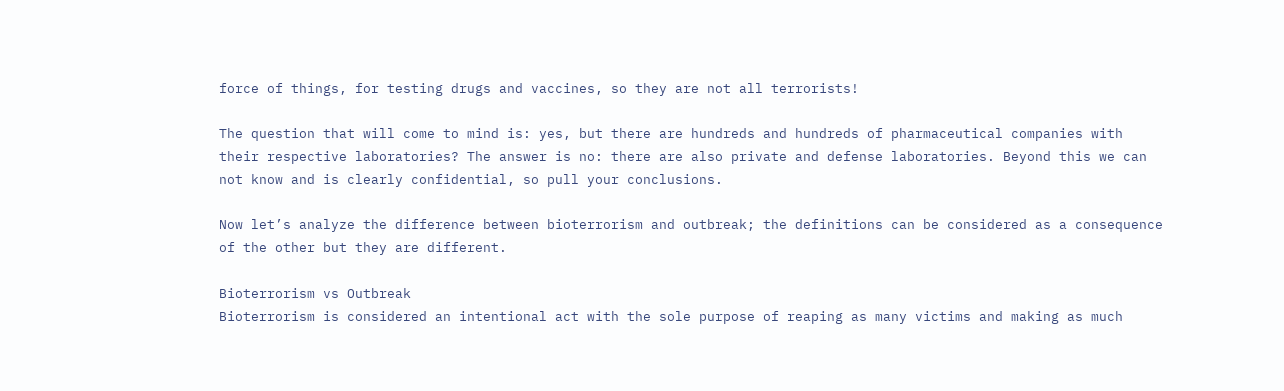force of things, for testing drugs and vaccines, so they are not all terrorists!

The question that will come to mind is: yes, but there are hundreds and hundreds of pharmaceutical companies with their respective laboratories? The answer is no: there are also private and defense laboratories. Beyond this we can not know and is clearly confidential, so pull your conclusions.

Now let’s analyze the difference between bioterrorism and outbreak; the definitions can be considered as a consequence of the other but they are different.

Bioterrorism vs Outbreak
Bioterrorism is considered an intentional act with the sole purpose of reaping as many victims and making as much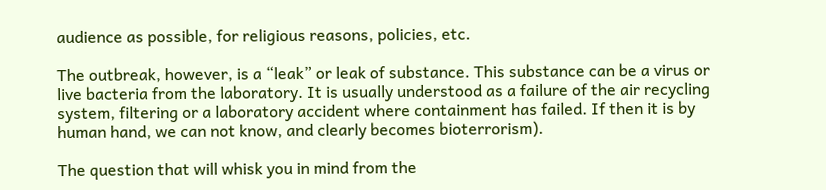audience as possible, for religious reasons, policies, etc.

The outbreak, however, is a “leak” or leak of substance. This substance can be a virus or live bacteria from the laboratory. It is usually understood as a failure of the air recycling system, filtering or a laboratory accident where containment has failed. If then it is by human hand, we can not know, and clearly becomes bioterrorism).

The question that will whisk you in mind from the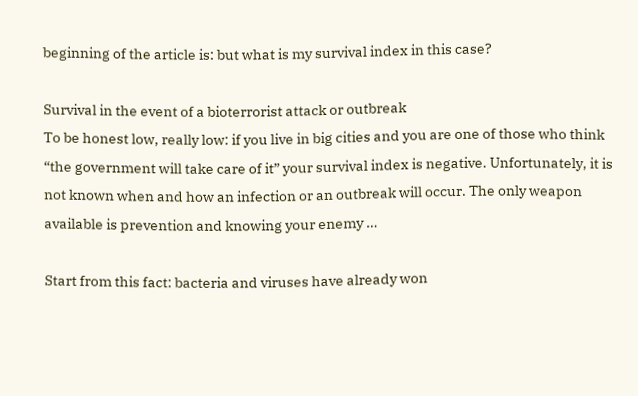beginning of the article is: but what is my survival index in this case?

Survival in the event of a bioterrorist attack or outbreak
To be honest low, really low: if you live in big cities and you are one of those who think “the government will take care of it” your survival index is negative. Unfortunately, it is not known when and how an infection or an outbreak will occur. The only weapon available is prevention and knowing your enemy …

Start from this fact: bacteria and viruses have already won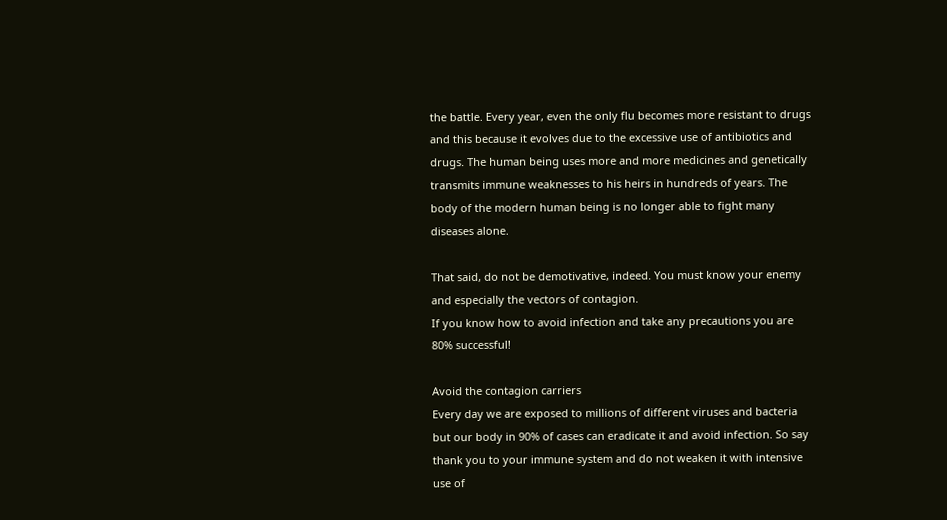the battle. Every year, even the only flu becomes more resistant to drugs and this because it evolves due to the excessive use of antibiotics and drugs. The human being uses more and more medicines and genetically transmits immune weaknesses to his heirs in hundreds of years. The body of the modern human being is no longer able to fight many diseases alone.

That said, do not be demotivative, indeed. You must know your enemy and especially the vectors of contagion.
If you know how to avoid infection and take any precautions you are 80% successful!

Avoid the contagion carriers
Every day we are exposed to millions of different viruses and bacteria but our body in 90% of cases can eradicate it and avoid infection. So say thank you to your immune system and do not weaken it with intensive use of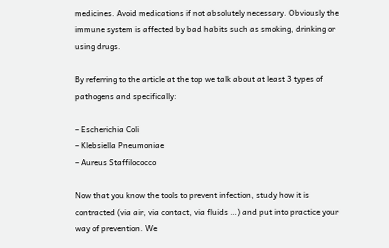medicines. Avoid medications if not absolutely necessary. Obviously the immune system is affected by bad habits such as smoking, drinking or using drugs.

By referring to the article at the top we talk about at least 3 types of pathogens and specifically:

– Escherichia Coli
– Klebsiella Pneumoniae
– Aureus Staffilococco

Now that you know the tools to prevent infection, study how it is contracted (via air, via contact, via fluids …) and put into practice your way of prevention. We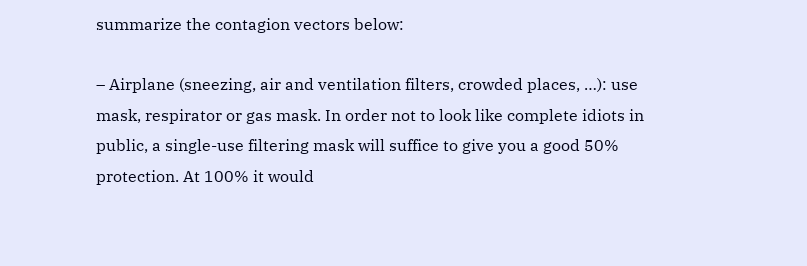summarize the contagion vectors below:

– Airplane (sneezing, air and ventilation filters, crowded places, …): use mask, respirator or gas mask. In order not to look like complete idiots in public, a single-use filtering mask will suffice to give you a good 50% protection. At 100% it would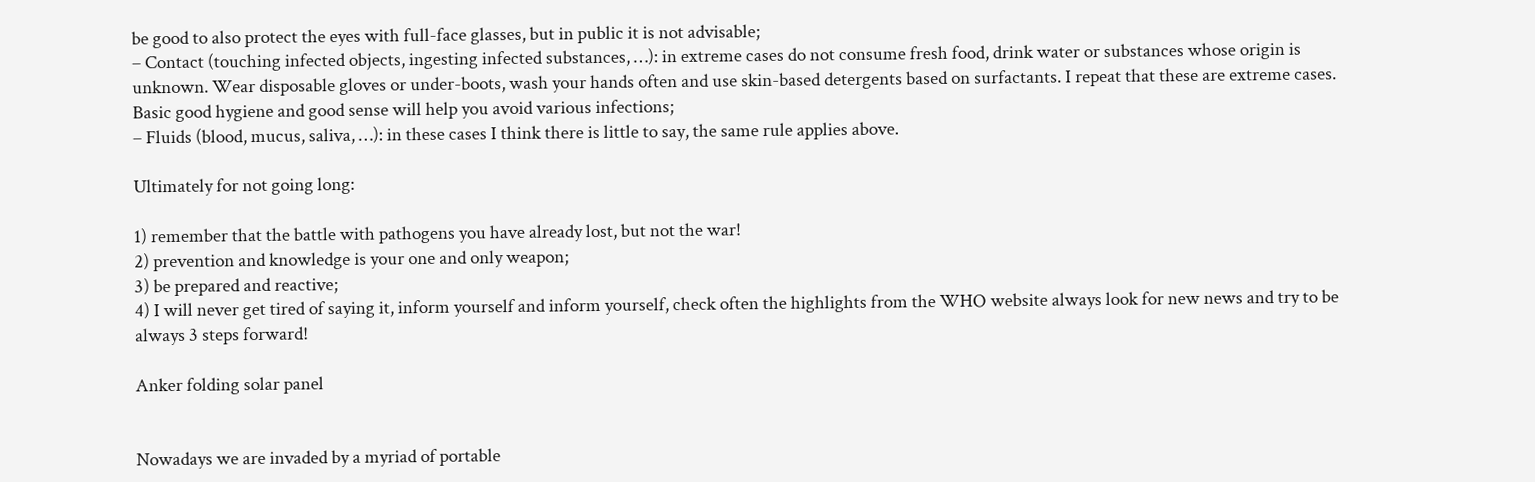be good to also protect the eyes with full-face glasses, but in public it is not advisable;
– Contact (touching infected objects, ingesting infected substances, …): in extreme cases do not consume fresh food, drink water or substances whose origin is unknown. Wear disposable gloves or under-boots, wash your hands often and use skin-based detergents based on surfactants. I repeat that these are extreme cases. Basic good hygiene and good sense will help you avoid various infections;
– Fluids (blood, mucus, saliva, …): in these cases I think there is little to say, the same rule applies above.

Ultimately for not going long:

1) remember that the battle with pathogens you have already lost, but not the war!
2) prevention and knowledge is your one and only weapon;
3) be prepared and reactive;
4) I will never get tired of saying it, inform yourself and inform yourself, check often the highlights from the WHO website always look for new news and try to be always 3 steps forward!

Anker folding solar panel


Nowadays we are invaded by a myriad of portable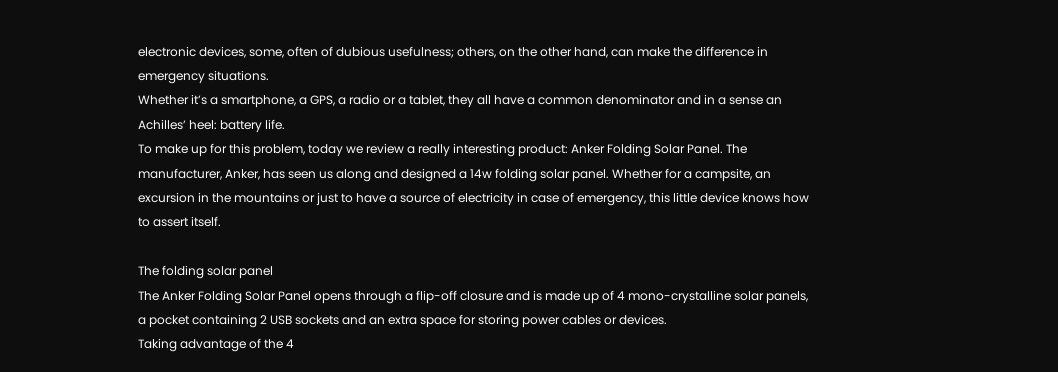electronic devices, some, often of dubious usefulness; others, on the other hand, can make the difference in emergency situations.
Whether it’s a smartphone, a GPS, a radio or a tablet, they all have a common denominator and in a sense an Achilles’ heel: battery life.
To make up for this problem, today we review a really interesting product: Anker Folding Solar Panel. The manufacturer, Anker, has seen us along and designed a 14w folding solar panel. Whether for a campsite, an excursion in the mountains or just to have a source of electricity in case of emergency, this little device knows how to assert itself.

The folding solar panel
The Anker Folding Solar Panel opens through a flip-off closure and is made up of 4 mono-crystalline solar panels, a pocket containing 2 USB sockets and an extra space for storing power cables or devices.
Taking advantage of the 4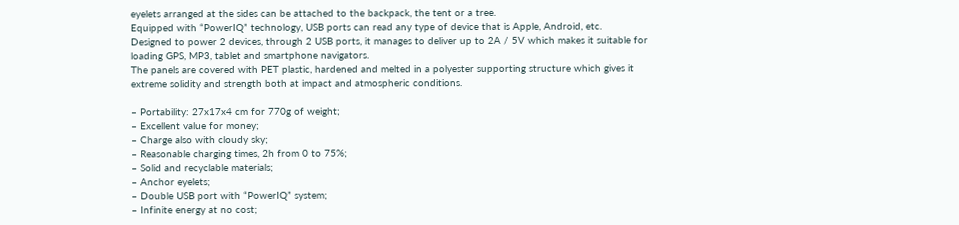eyelets arranged at the sides can be attached to the backpack, the tent or a tree.
Equipped with “PowerIQ” technology, USB ports can read any type of device that is Apple, Android, etc.
Designed to power 2 devices, through 2 USB ports, it manages to deliver up to 2A / 5V which makes it suitable for loading GPS, MP3, tablet and smartphone navigators.
The panels are covered with PET plastic, hardened and melted in a polyester supporting structure which gives it extreme solidity and strength both at impact and atmospheric conditions.

– Portability: 27x17x4 cm for 770g of weight;
– Excellent value for money;
– Charge also with cloudy sky;
– Reasonable charging times, 2h from 0 to 75%;
– Solid and recyclable materials;
– Anchor eyelets;
– Double USB port with “PowerIQ” system;
– Infinite energy at no cost;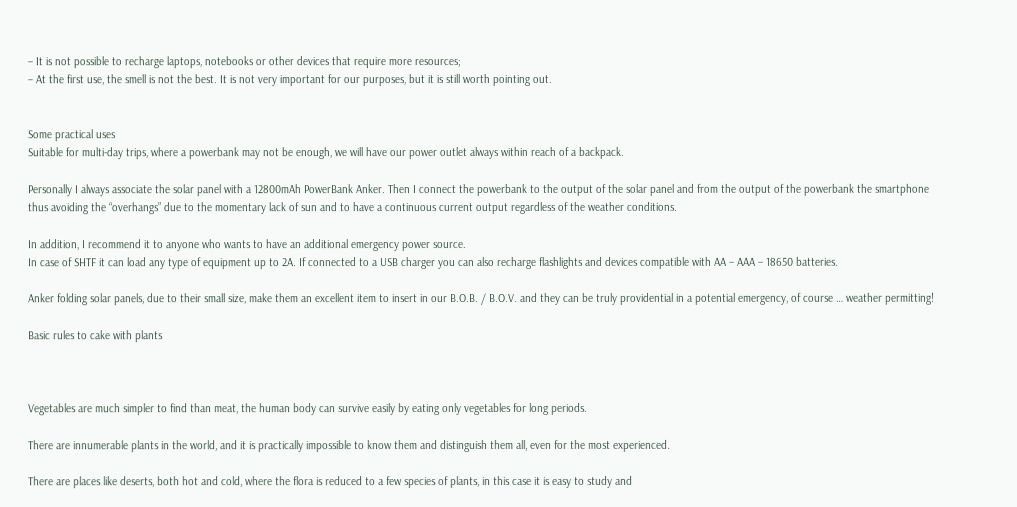– It is not possible to recharge laptops, notebooks or other devices that require more resources;
– At the first use, the smell is not the best. It is not very important for our purposes, but it is still worth pointing out.


Some practical uses
Suitable for multi-day trips, where a powerbank may not be enough, we will have our power outlet always within reach of a backpack.

Personally I always associate the solar panel with a 12800mAh PowerBank Anker. Then I connect the powerbank to the output of the solar panel and from the output of the powerbank the smartphone thus avoiding the “overhangs” due to the momentary lack of sun and to have a continuous current output regardless of the weather conditions.

In addition, I recommend it to anyone who wants to have an additional emergency power source.
In case of SHTF it can load any type of equipment up to 2A. If connected to a USB charger you can also recharge flashlights and devices compatible with AA – AAA – 18650 batteries.

Anker folding solar panels, due to their small size, make them an excellent item to insert in our B.O.B. / B.O.V. and they can be truly providential in a potential emergency, of course … weather permitting!

Basic rules to cake with plants



Vegetables are much simpler to find than meat, the human body can survive easily by eating only vegetables for long periods.

There are innumerable plants in the world, and it is practically impossible to know them and distinguish them all, even for the most experienced.

There are places like deserts, both hot and cold, where the flora is reduced to a few species of plants, in this case it is easy to study and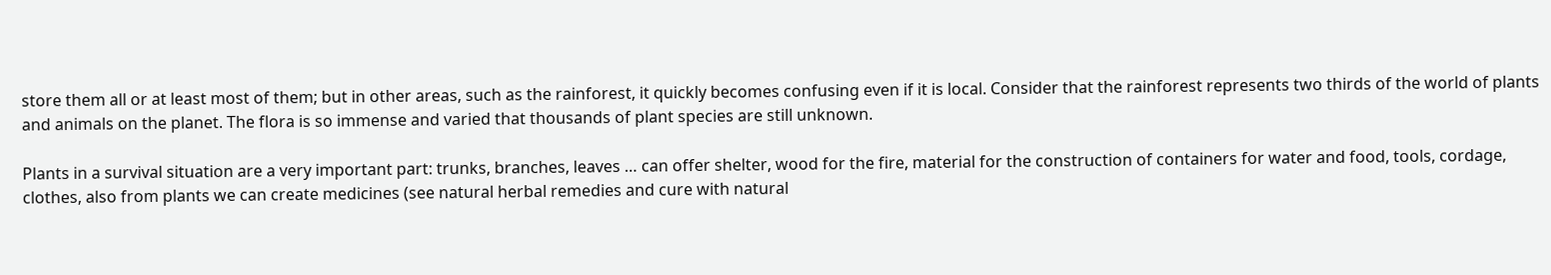store them all or at least most of them; but in other areas, such as the rainforest, it quickly becomes confusing even if it is local. Consider that the rainforest represents two thirds of the world of plants and animals on the planet. The flora is so immense and varied that thousands of plant species are still unknown.

Plants in a survival situation are a very important part: trunks, branches, leaves … can offer shelter, wood for the fire, material for the construction of containers for water and food, tools, cordage, clothes, also from plants we can create medicines (see natural herbal remedies and cure with natural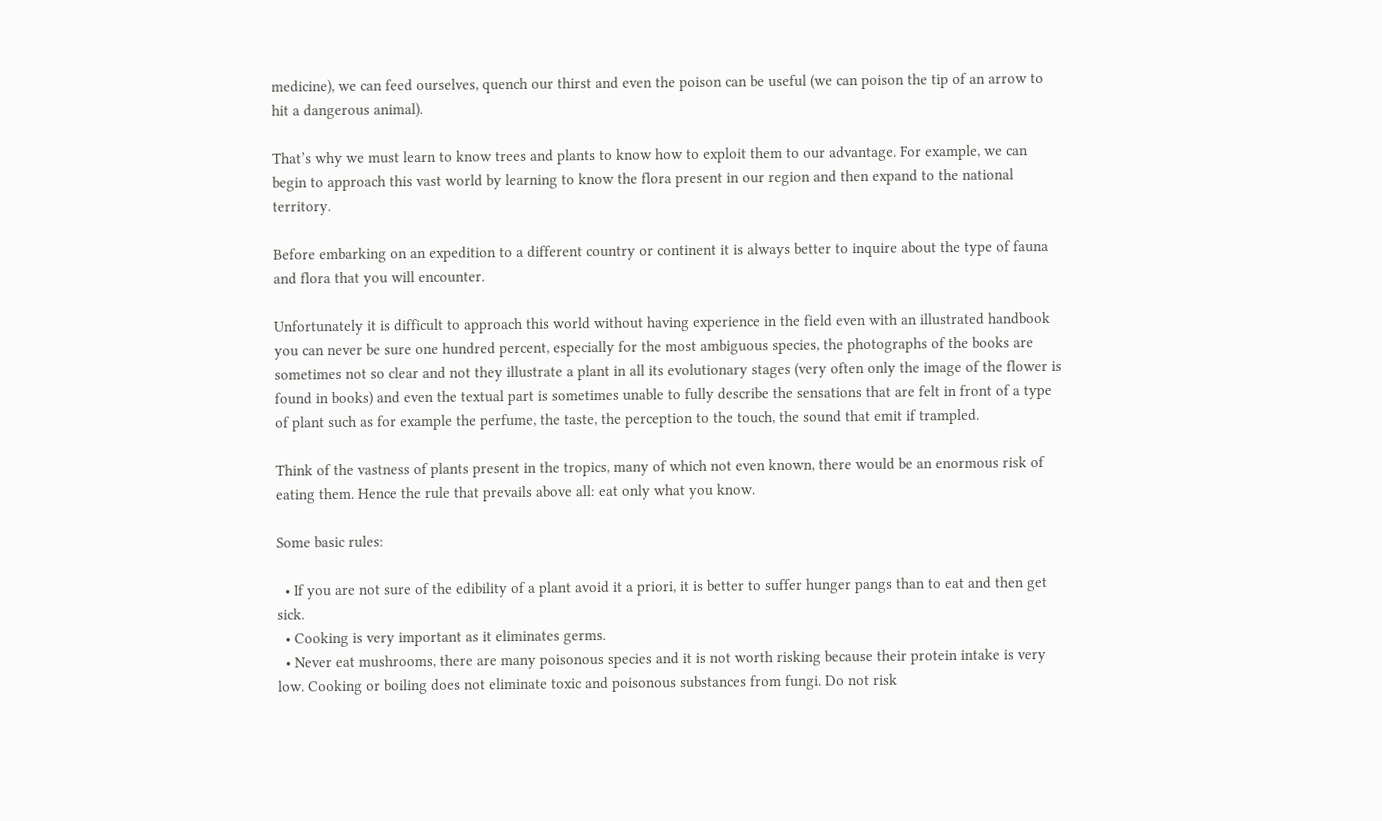medicine), we can feed ourselves, quench our thirst and even the poison can be useful (we can poison the tip of an arrow to hit a dangerous animal).

That’s why we must learn to know trees and plants to know how to exploit them to our advantage. For example, we can begin to approach this vast world by learning to know the flora present in our region and then expand to the national territory.

Before embarking on an expedition to a different country or continent it is always better to inquire about the type of fauna and flora that you will encounter.

Unfortunately it is difficult to approach this world without having experience in the field even with an illustrated handbook you can never be sure one hundred percent, especially for the most ambiguous species, the photographs of the books are sometimes not so clear and not they illustrate a plant in all its evolutionary stages (very often only the image of the flower is found in books) and even the textual part is sometimes unable to fully describe the sensations that are felt in front of a type of plant such as for example the perfume, the taste, the perception to the touch, the sound that emit if trampled.

Think of the vastness of plants present in the tropics, many of which not even known, there would be an enormous risk of eating them. Hence the rule that prevails above all: eat only what you know.

Some basic rules:

  • If you are not sure of the edibility of a plant avoid it a priori, it is better to suffer hunger pangs than to eat and then get sick.
  • Cooking is very important as it eliminates germs.
  • Never eat mushrooms, there are many poisonous species and it is not worth risking because their protein intake is very low. Cooking or boiling does not eliminate toxic and poisonous substances from fungi. Do not risk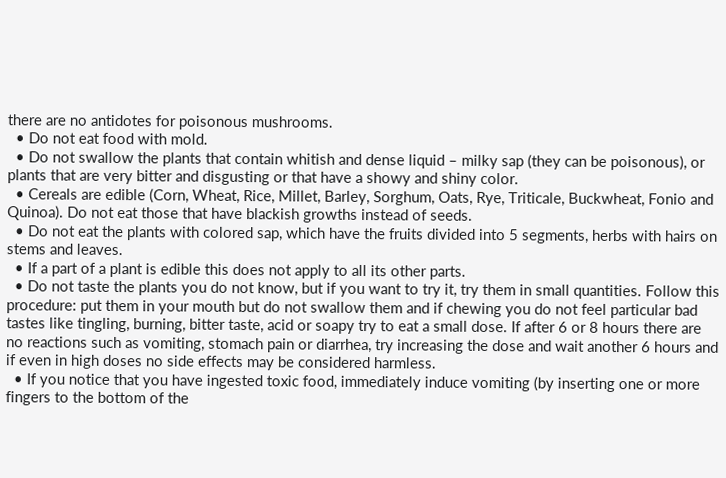there are no antidotes for poisonous mushrooms.
  • Do not eat food with mold.
  • Do not swallow the plants that contain whitish and dense liquid – milky sap (they can be poisonous), or plants that are very bitter and disgusting or that have a showy and shiny color.
  • Cereals are edible (Corn, Wheat, Rice, Millet, Barley, Sorghum, Oats, Rye, Triticale, Buckwheat, Fonio and Quinoa). Do not eat those that have blackish growths instead of seeds.
  • Do not eat the plants with colored sap, which have the fruits divided into 5 segments, herbs with hairs on stems and leaves.
  • If a part of a plant is edible this does not apply to all its other parts.
  • Do not taste the plants you do not know, but if you want to try it, try them in small quantities. Follow this procedure: put them in your mouth but do not swallow them and if chewing you do not feel particular bad tastes like tingling, burning, bitter taste, acid or soapy try to eat a small dose. If after 6 or 8 hours there are no reactions such as vomiting, stomach pain or diarrhea, try increasing the dose and wait another 6 hours and if even in high doses no side effects may be considered harmless.
  • If you notice that you have ingested toxic food, immediately induce vomiting (by inserting one or more fingers to the bottom of the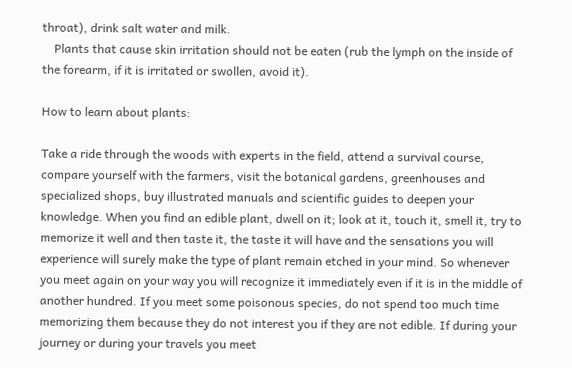throat), drink salt water and milk.
    Plants that cause skin irritation should not be eaten (rub the lymph on the inside of the forearm, if it is irritated or swollen, avoid it).

How to learn about plants:

Take a ride through the woods with experts in the field, attend a survival course, compare yourself with the farmers, visit the botanical gardens, greenhouses and specialized shops, buy illustrated manuals and scientific guides to deepen your knowledge. When you find an edible plant, dwell on it; look at it, touch it, smell it, try to memorize it well and then taste it, the taste it will have and the sensations you will experience will surely make the type of plant remain etched in your mind. So whenever you meet again on your way you will recognize it immediately even if it is in the middle of another hundred. If you meet some poisonous species, do not spend too much time memorizing them because they do not interest you if they are not edible. If during your journey or during your travels you meet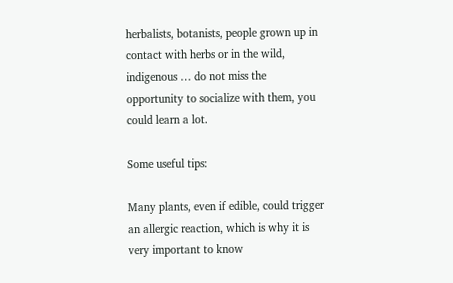herbalists, botanists, people grown up in contact with herbs or in the wild, indigenous … do not miss the opportunity to socialize with them, you could learn a lot.

Some useful tips:

Many plants, even if edible, could trigger an allergic reaction, which is why it is very important to know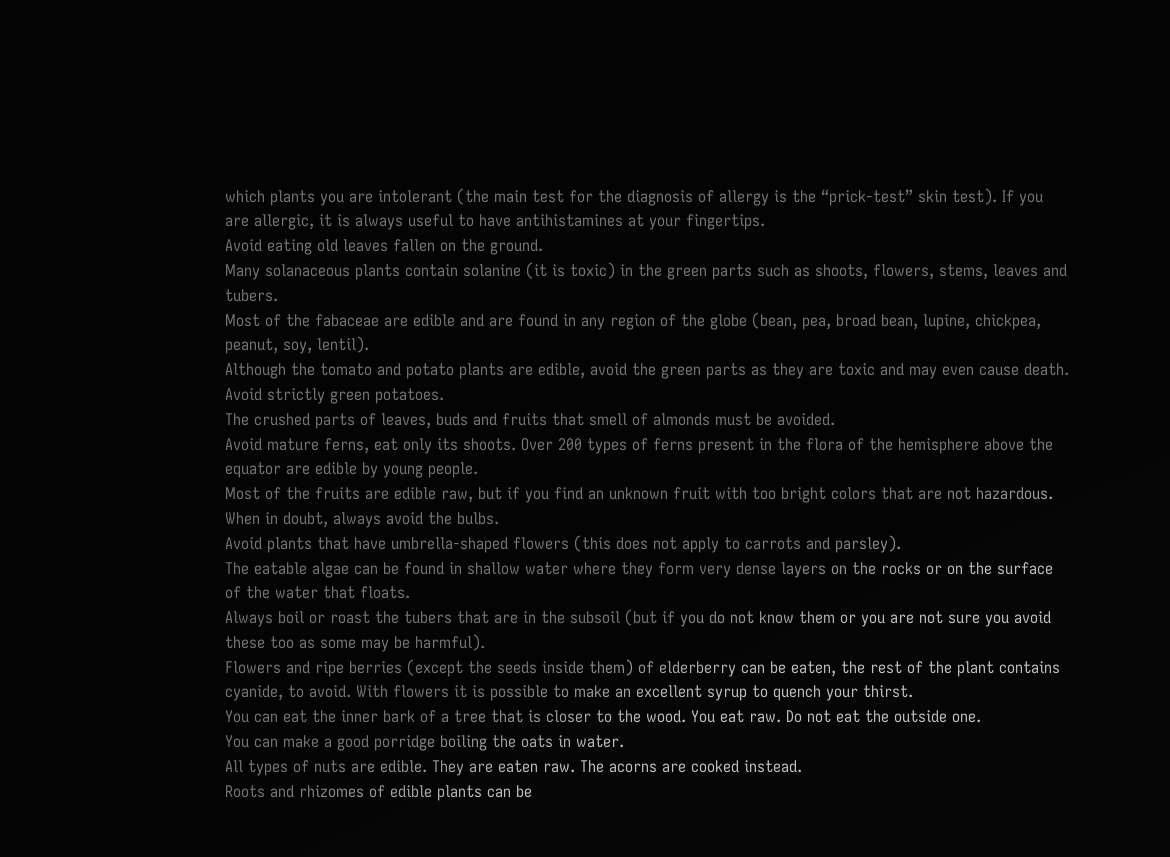which plants you are intolerant (the main test for the diagnosis of allergy is the “prick-test” skin test). If you are allergic, it is always useful to have antihistamines at your fingertips.
Avoid eating old leaves fallen on the ground.
Many solanaceous plants contain solanine (it is toxic) in the green parts such as shoots, flowers, stems, leaves and tubers.
Most of the fabaceae are edible and are found in any region of the globe (bean, pea, broad bean, lupine, chickpea, peanut, soy, lentil).
Although the tomato and potato plants are edible, avoid the green parts as they are toxic and may even cause death. Avoid strictly green potatoes.
The crushed parts of leaves, buds and fruits that smell of almonds must be avoided.
Avoid mature ferns, eat only its shoots. Over 200 types of ferns present in the flora of the hemisphere above the equator are edible by young people.
Most of the fruits are edible raw, but if you find an unknown fruit with too bright colors that are not hazardous.
When in doubt, always avoid the bulbs.
Avoid plants that have umbrella-shaped flowers (this does not apply to carrots and parsley).
The eatable algae can be found in shallow water where they form very dense layers on the rocks or on the surface of the water that floats.
Always boil or roast the tubers that are in the subsoil (but if you do not know them or you are not sure you avoid these too as some may be harmful).
Flowers and ripe berries (except the seeds inside them) of elderberry can be eaten, the rest of the plant contains cyanide, to avoid. With flowers it is possible to make an excellent syrup to quench your thirst.
You can eat the inner bark of a tree that is closer to the wood. You eat raw. Do not eat the outside one.
You can make a good porridge boiling the oats in water.
All types of nuts are edible. They are eaten raw. The acorns are cooked instead.
Roots and rhizomes of edible plants can be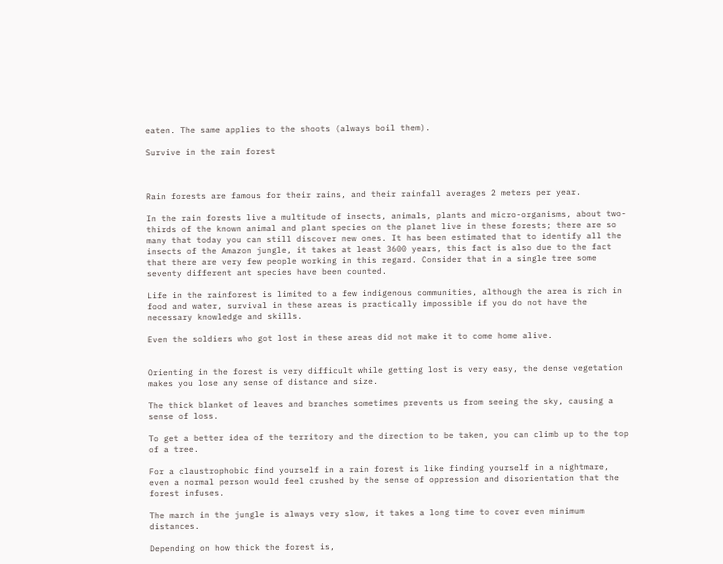eaten. The same applies to the shoots (always boil them).

Survive in the rain forest



Rain forests are famous for their rains, and their rainfall averages 2 meters per year.

In the rain forests live a multitude of insects, animals, plants and micro-organisms, about two-thirds of the known animal and plant species on the planet live in these forests; there are so many that today you can still discover new ones. It has been estimated that to identify all the insects of the Amazon jungle, it takes at least 3600 years, this fact is also due to the fact that there are very few people working in this regard. Consider that in a single tree some seventy different ant species have been counted.

Life in the rainforest is limited to a few indigenous communities, although the area is rich in food and water, survival in these areas is practically impossible if you do not have the necessary knowledge and skills.

Even the soldiers who got lost in these areas did not make it to come home alive.


Orienting in the forest is very difficult while getting lost is very easy, the dense vegetation makes you lose any sense of distance and size.

The thick blanket of leaves and branches sometimes prevents us from seeing the sky, causing a sense of loss.

To get a better idea of the territory and the direction to be taken, you can climb up to the top of a tree.

For a claustrophobic find yourself in a rain forest is like finding yourself in a nightmare, even a normal person would feel crushed by the sense of oppression and disorientation that the forest infuses.

The march in the jungle is always very slow, it takes a long time to cover even minimum distances.

Depending on how thick the forest is,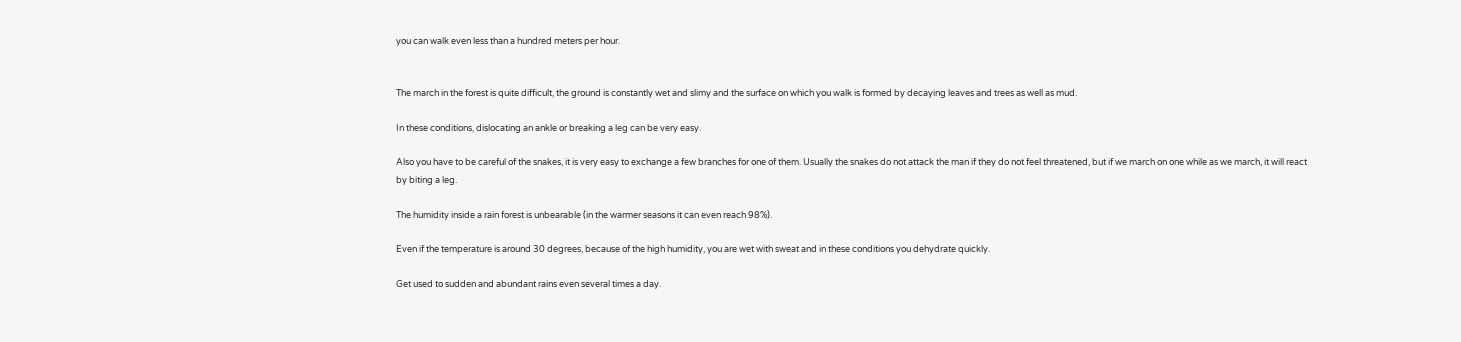you can walk even less than a hundred meters per hour.


The march in the forest is quite difficult, the ground is constantly wet and slimy and the surface on which you walk is formed by decaying leaves and trees as well as mud.

In these conditions, dislocating an ankle or breaking a leg can be very easy.

Also you have to be careful of the snakes, it is very easy to exchange a few branches for one of them. Usually the snakes do not attack the man if they do not feel threatened, but if we march on one while as we march, it will react by biting a leg.

The humidity inside a rain forest is unbearable (in the warmer seasons it can even reach 98%).

Even if the temperature is around 30 degrees, because of the high humidity, you are wet with sweat and in these conditions you dehydrate quickly.

Get used to sudden and abundant rains even several times a day.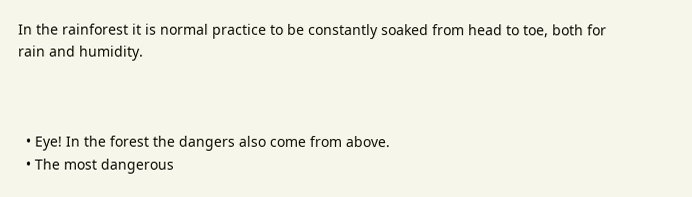In the rainforest it is normal practice to be constantly soaked from head to toe, both for rain and humidity.



  • Eye! In the forest the dangers also come from above.
  • The most dangerous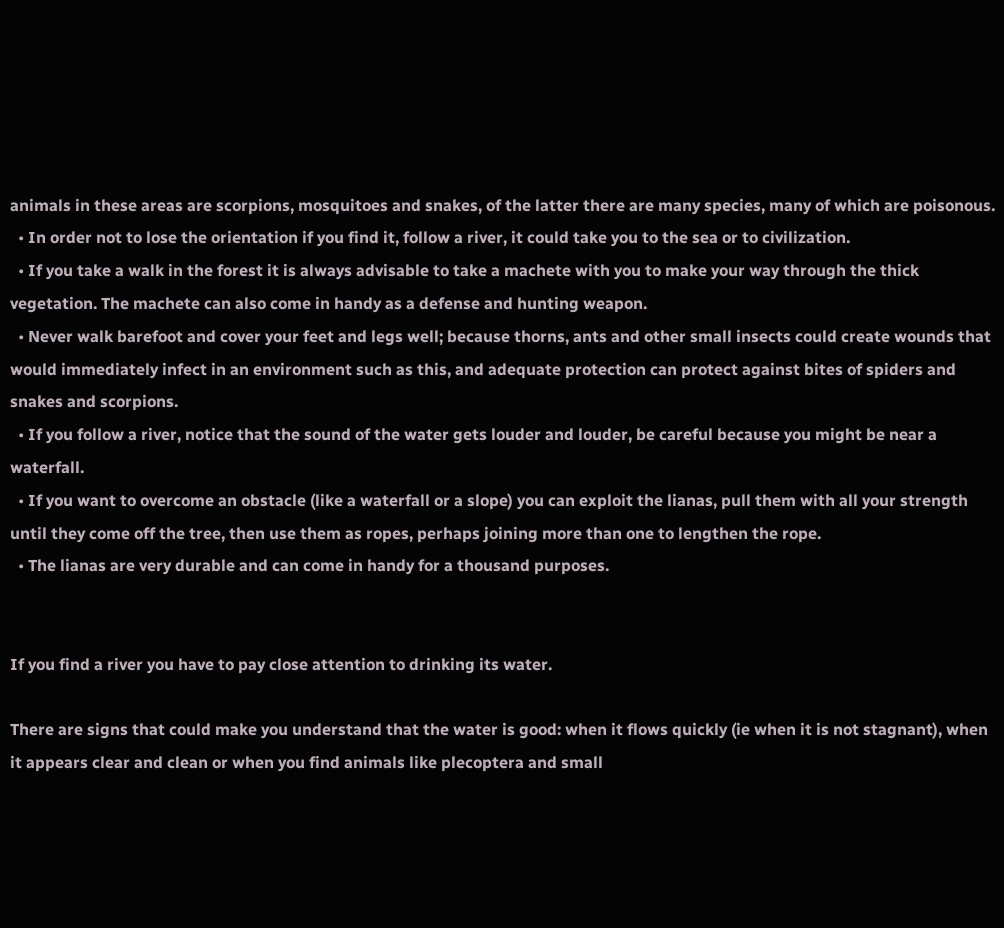animals in these areas are scorpions, mosquitoes and snakes, of the latter there are many species, many of which are poisonous.
  • In order not to lose the orientation if you find it, follow a river, it could take you to the sea or to civilization.
  • If you take a walk in the forest it is always advisable to take a machete with you to make your way through the thick vegetation. The machete can also come in handy as a defense and hunting weapon.
  • Never walk barefoot and cover your feet and legs well; because thorns, ants and other small insects could create wounds that would immediately infect in an environment such as this, and adequate protection can protect against bites of spiders and snakes and scorpions.
  • If you follow a river, notice that the sound of the water gets louder and louder, be careful because you might be near a waterfall.
  • If you want to overcome an obstacle (like a waterfall or a slope) you can exploit the lianas, pull them with all your strength until they come off the tree, then use them as ropes, perhaps joining more than one to lengthen the rope.
  • The lianas are very durable and can come in handy for a thousand purposes.


If you find a river you have to pay close attention to drinking its water.

There are signs that could make you understand that the water is good: when it flows quickly (ie when it is not stagnant), when it appears clear and clean or when you find animals like plecoptera and small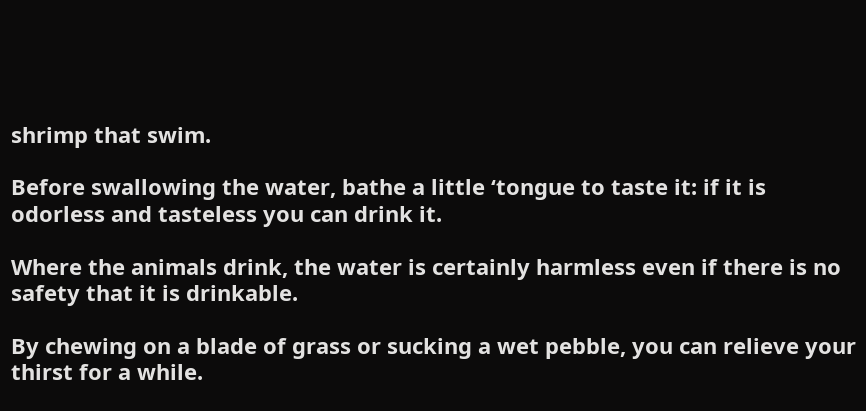shrimp that swim.

Before swallowing the water, bathe a little ‘tongue to taste it: if it is odorless and tasteless you can drink it.

Where the animals drink, the water is certainly harmless even if there is no safety that it is drinkable.

By chewing on a blade of grass or sucking a wet pebble, you can relieve your thirst for a while.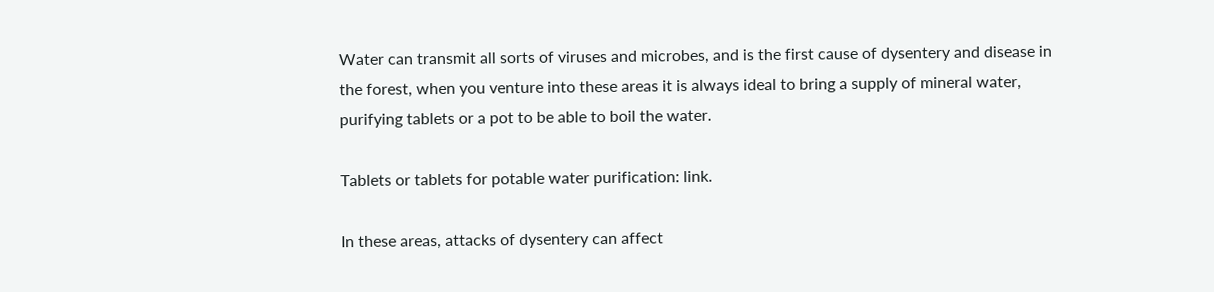Water can transmit all sorts of viruses and microbes, and is the first cause of dysentery and disease in the forest, when you venture into these areas it is always ideal to bring a supply of mineral water, purifying tablets or a pot to be able to boil the water.

Tablets or tablets for potable water purification: link.

In these areas, attacks of dysentery can affect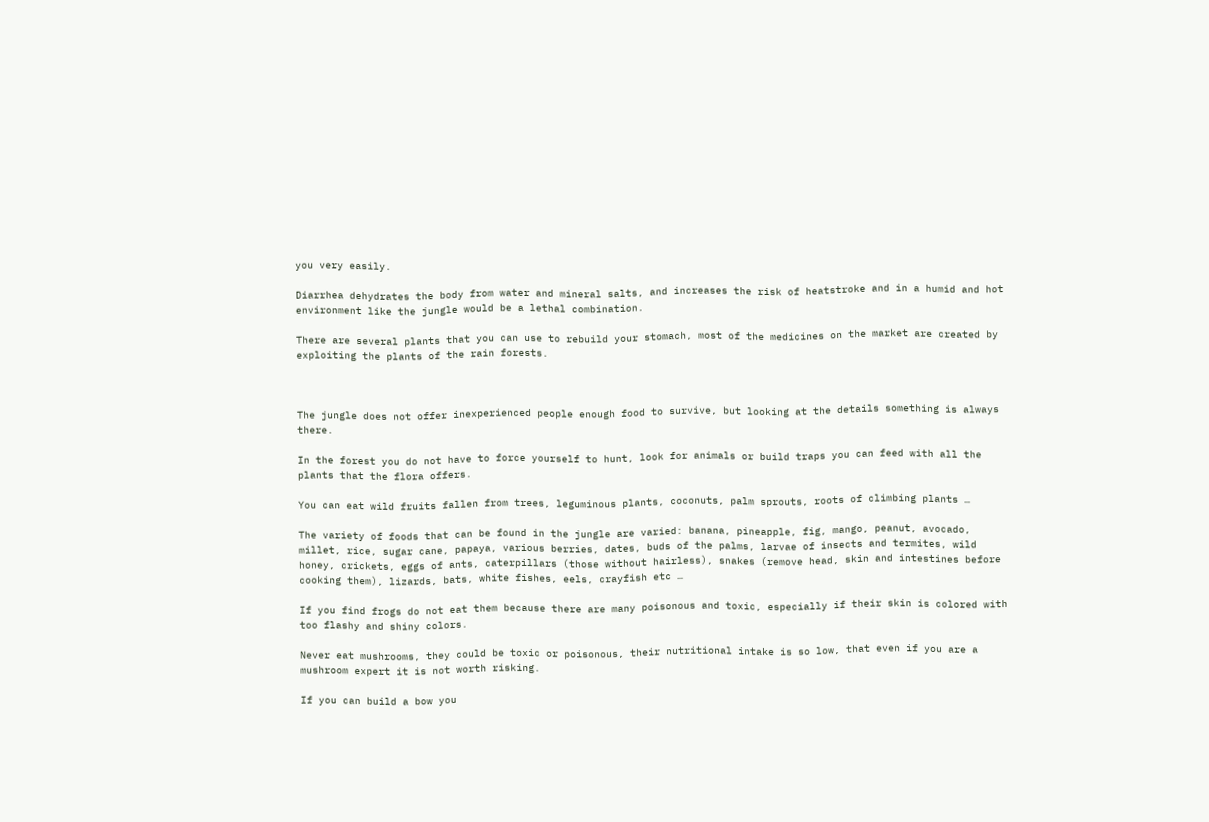you very easily.

Diarrhea dehydrates the body from water and mineral salts, and increases the risk of heatstroke and in a humid and hot environment like the jungle would be a lethal combination.

There are several plants that you can use to rebuild your stomach, most of the medicines on the market are created by exploiting the plants of the rain forests.



The jungle does not offer inexperienced people enough food to survive, but looking at the details something is always there.

In the forest you do not have to force yourself to hunt, look for animals or build traps you can feed with all the plants that the flora offers.

You can eat wild fruits fallen from trees, leguminous plants, coconuts, palm sprouts, roots of climbing plants …

The variety of foods that can be found in the jungle are varied: banana, pineapple, fig, mango, peanut, avocado, millet, rice, sugar cane, papaya, various berries, dates, buds of the palms, larvae of insects and termites, wild honey, crickets, eggs of ants, caterpillars (those without hairless), snakes (remove head, skin and intestines before cooking them), lizards, bats, white fishes, eels, crayfish etc …

If you find frogs do not eat them because there are many poisonous and toxic, especially if their skin is colored with too flashy and shiny colors.

Never eat mushrooms, they could be toxic or poisonous, their nutritional intake is so low, that even if you are a mushroom expert it is not worth risking.

If you can build a bow you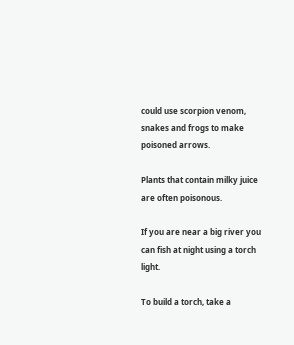could use scorpion venom, snakes and frogs to make poisoned arrows.

Plants that contain milky juice are often poisonous.

If you are near a big river you can fish at night using a torch light.

To build a torch, take a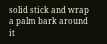solid stick and wrap a palm bark around it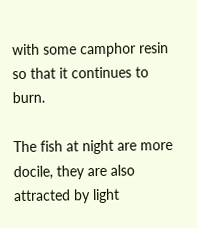with some camphor resin so that it continues to burn.

The fish at night are more docile, they are also attracted by light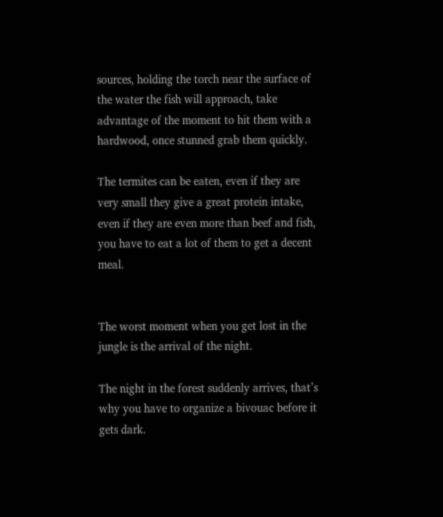sources, holding the torch near the surface of the water the fish will approach, take advantage of the moment to hit them with a hardwood, once stunned grab them quickly.

The termites can be eaten, even if they are very small they give a great protein intake, even if they are even more than beef and fish, you have to eat a lot of them to get a decent meal.


The worst moment when you get lost in the jungle is the arrival of the night.

The night in the forest suddenly arrives, that’s why you have to organize a bivouac before it gets dark.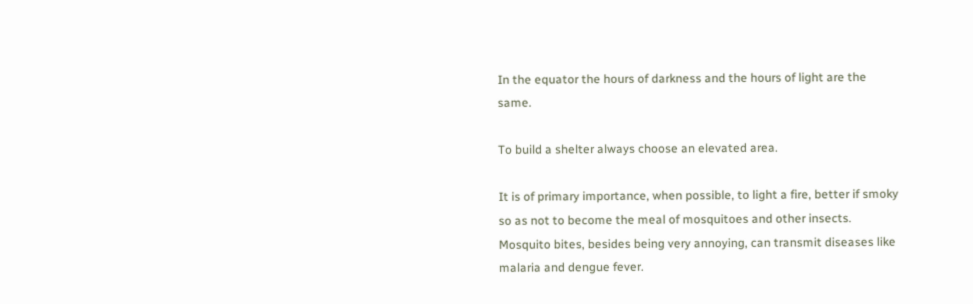In the equator the hours of darkness and the hours of light are the same.

To build a shelter always choose an elevated area.

It is of primary importance, when possible, to light a fire, better if smoky so as not to become the meal of mosquitoes and other insects.
Mosquito bites, besides being very annoying, can transmit diseases like malaria and dengue fever.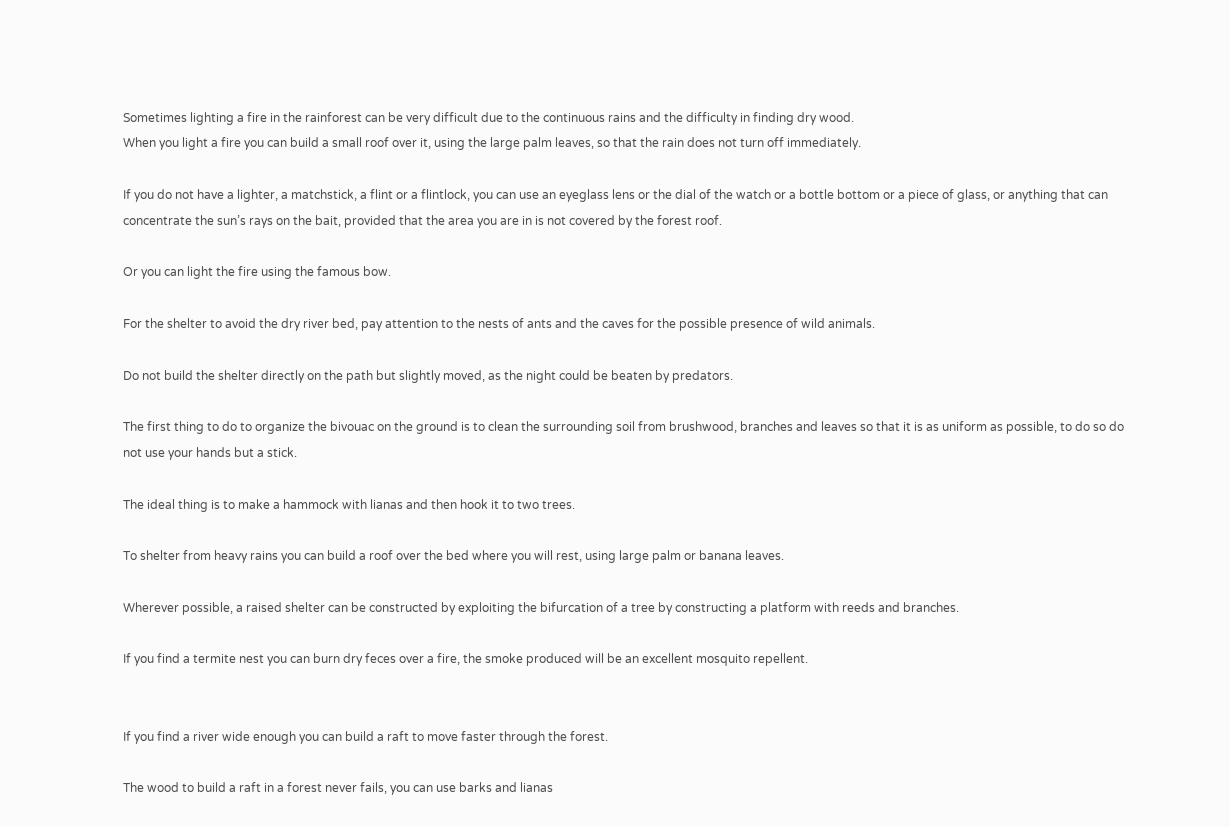Sometimes lighting a fire in the rainforest can be very difficult due to the continuous rains and the difficulty in finding dry wood.
When you light a fire you can build a small roof over it, using the large palm leaves, so that the rain does not turn off immediately.

If you do not have a lighter, a matchstick, a flint or a flintlock, you can use an eyeglass lens or the dial of the watch or a bottle bottom or a piece of glass, or anything that can concentrate the sun’s rays on the bait, provided that the area you are in is not covered by the forest roof.

Or you can light the fire using the famous bow.

For the shelter to avoid the dry river bed, pay attention to the nests of ants and the caves for the possible presence of wild animals.

Do not build the shelter directly on the path but slightly moved, as the night could be beaten by predators.

The first thing to do to organize the bivouac on the ground is to clean the surrounding soil from brushwood, branches and leaves so that it is as uniform as possible, to do so do not use your hands but a stick.

The ideal thing is to make a hammock with lianas and then hook it to two trees.

To shelter from heavy rains you can build a roof over the bed where you will rest, using large palm or banana leaves.

Wherever possible, a raised shelter can be constructed by exploiting the bifurcation of a tree by constructing a platform with reeds and branches.

If you find a termite nest you can burn dry feces over a fire, the smoke produced will be an excellent mosquito repellent.


If you find a river wide enough you can build a raft to move faster through the forest.

The wood to build a raft in a forest never fails, you can use barks and lianas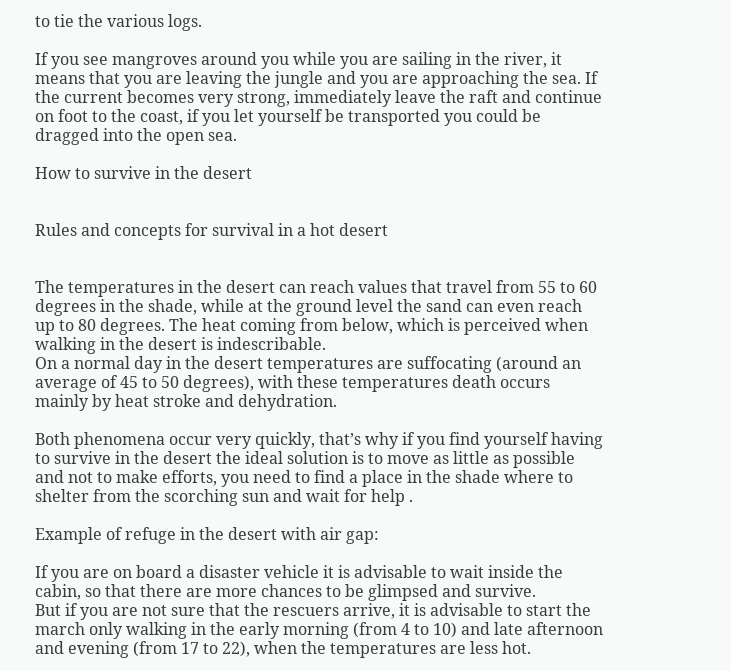to tie the various logs.

If you see mangroves around you while you are sailing in the river, it means that you are leaving the jungle and you are approaching the sea. If the current becomes very strong, immediately leave the raft and continue on foot to the coast, if you let yourself be transported you could be dragged into the open sea.

How to survive in the desert


Rules and concepts for survival in a hot desert


The temperatures in the desert can reach values that travel from 55 to 60 degrees in the shade, while at the ground level the sand can even reach up to 80 degrees. The heat coming from below, which is perceived when walking in the desert is indescribable.
On a normal day in the desert temperatures are suffocating (around an average of 45 to 50 degrees), with these temperatures death occurs mainly by heat stroke and dehydration.

Both phenomena occur very quickly, that’s why if you find yourself having to survive in the desert the ideal solution is to move as little as possible and not to make efforts, you need to find a place in the shade where to shelter from the scorching sun and wait for help .

Example of refuge in the desert with air gap:

If you are on board a disaster vehicle it is advisable to wait inside the cabin, so that there are more chances to be glimpsed and survive.
But if you are not sure that the rescuers arrive, it is advisable to start the march only walking in the early morning (from 4 to 10) and late afternoon and evening (from 17 to 22), when the temperatures are less hot.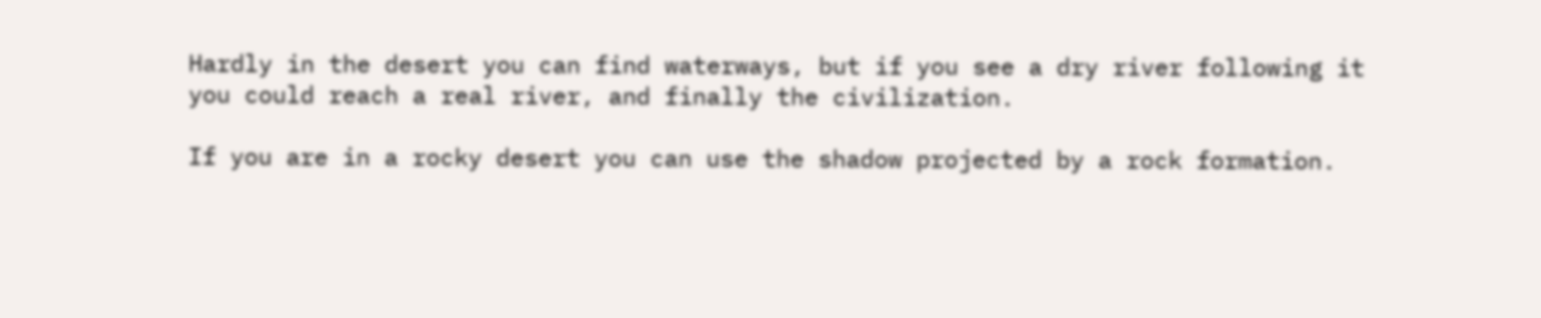Hardly in the desert you can find waterways, but if you see a dry river following it you could reach a real river, and finally the civilization.

If you are in a rocky desert you can use the shadow projected by a rock formation.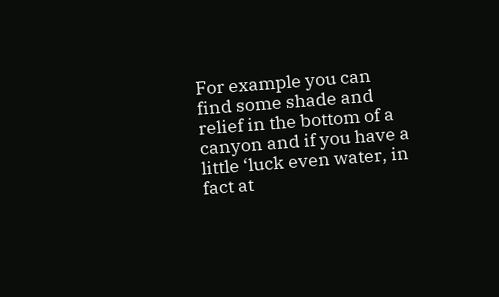For example you can find some shade and relief in the bottom of a canyon and if you have a little ‘luck even water, in fact at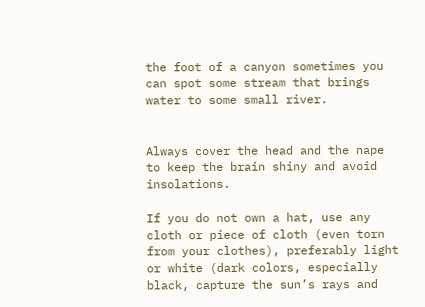the foot of a canyon sometimes you can spot some stream that brings water to some small river.


Always cover the head and the nape to keep the brain shiny and avoid insolations.

If you do not own a hat, use any cloth or piece of cloth (even torn from your clothes), preferably light or white (dark colors, especially black, capture the sun’s rays and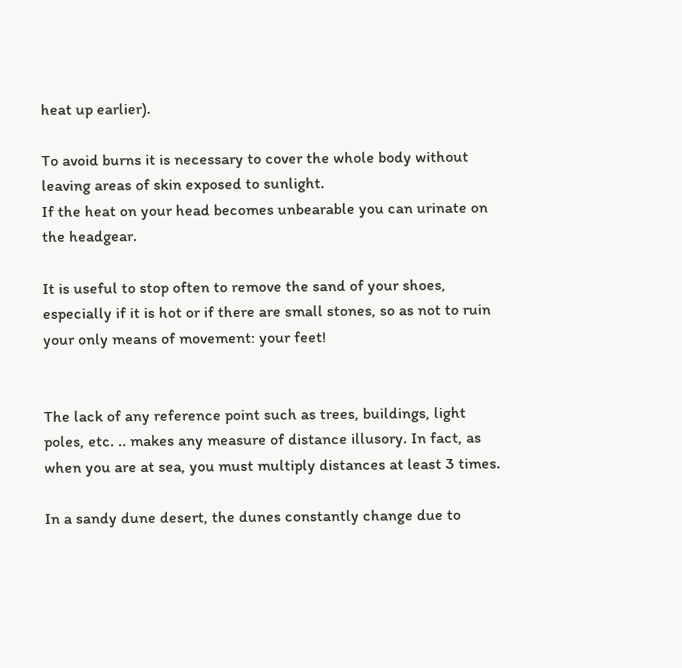heat up earlier).

To avoid burns it is necessary to cover the whole body without leaving areas of skin exposed to sunlight.
If the heat on your head becomes unbearable you can urinate on the headgear.

It is useful to stop often to remove the sand of your shoes, especially if it is hot or if there are small stones, so as not to ruin your only means of movement: your feet!


The lack of any reference point such as trees, buildings, light poles, etc. .. makes any measure of distance illusory. In fact, as when you are at sea, you must multiply distances at least 3 times.

In a sandy dune desert, the dunes constantly change due to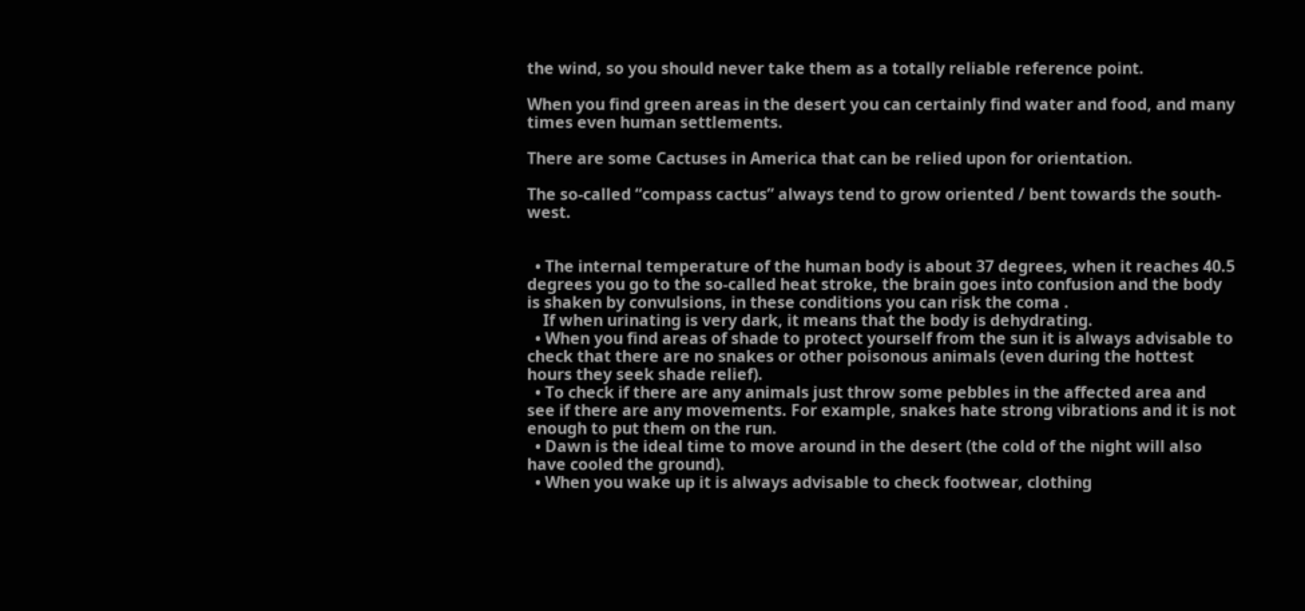the wind, so you should never take them as a totally reliable reference point.

When you find green areas in the desert you can certainly find water and food, and many times even human settlements.

There are some Cactuses in America that can be relied upon for orientation.

The so-called “compass cactus” always tend to grow oriented / bent towards the south-west.


  • The internal temperature of the human body is about 37 degrees, when it reaches 40.5 degrees you go to the so-called heat stroke, the brain goes into confusion and the body is shaken by convulsions, in these conditions you can risk the coma .
    If when urinating is very dark, it means that the body is dehydrating.
  • When you find areas of shade to protect yourself from the sun it is always advisable to check that there are no snakes or other poisonous animals (even during the hottest hours they seek shade relief).
  • To check if there are any animals just throw some pebbles in the affected area and see if there are any movements. For example, snakes hate strong vibrations and it is not enough to put them on the run.
  • Dawn is the ideal time to move around in the desert (the cold of the night will also have cooled the ground).
  • When you wake up it is always advisable to check footwear, clothing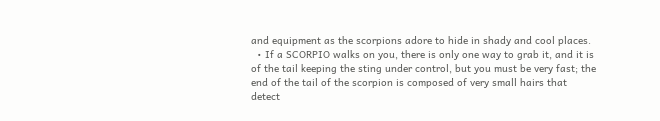and equipment as the scorpions adore to hide in shady and cool places.
  • If a SCORPIO walks on you, there is only one way to grab it, and it is of the tail keeping the sting under control, but you must be very fast; the end of the tail of the scorpion is composed of very small hairs that detect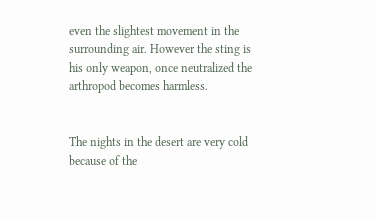even the slightest movement in the surrounding air. However the sting is his only weapon, once neutralized the arthropod becomes harmless.


The nights in the desert are very cold because of the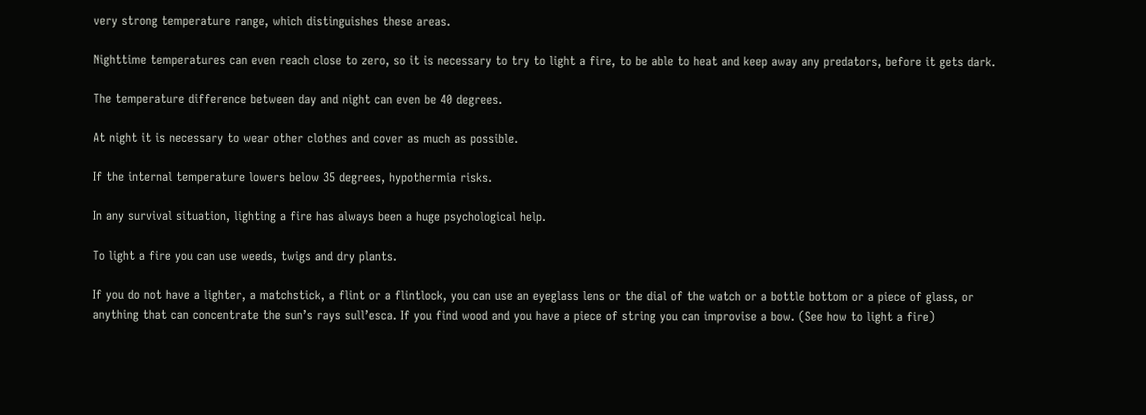very strong temperature range, which distinguishes these areas.

Nighttime temperatures can even reach close to zero, so it is necessary to try to light a fire, to be able to heat and keep away any predators, before it gets dark.

The temperature difference between day and night can even be 40 degrees.

At night it is necessary to wear other clothes and cover as much as possible.

If the internal temperature lowers below 35 degrees, hypothermia risks.

In any survival situation, lighting a fire has always been a huge psychological help.

To light a fire you can use weeds, twigs and dry plants.

If you do not have a lighter, a matchstick, a flint or a flintlock, you can use an eyeglass lens or the dial of the watch or a bottle bottom or a piece of glass, or anything that can concentrate the sun’s rays sull’esca. If you find wood and you have a piece of string you can improvise a bow. (See how to light a fire)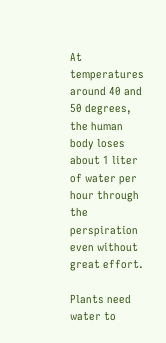At temperatures around 40 and 50 degrees, the human body loses about 1 liter of water per hour through the perspiration even without great effort.

Plants need water to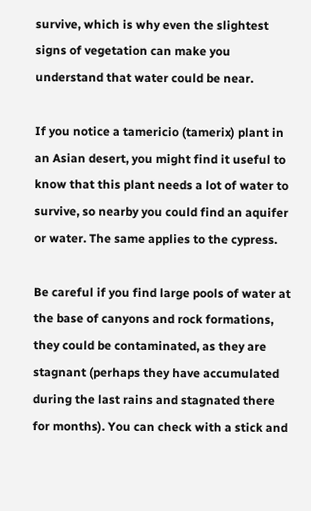survive, which is why even the slightest signs of vegetation can make you understand that water could be near.

If you notice a tamericio (tamerix) plant in an Asian desert, you might find it useful to know that this plant needs a lot of water to survive, so nearby you could find an aquifer or water. The same applies to the cypress.

Be careful if you find large pools of water at the base of canyons and rock formations, they could be contaminated, as they are stagnant (perhaps they have accumulated during the last rains and stagnated there for months). You can check with a stick and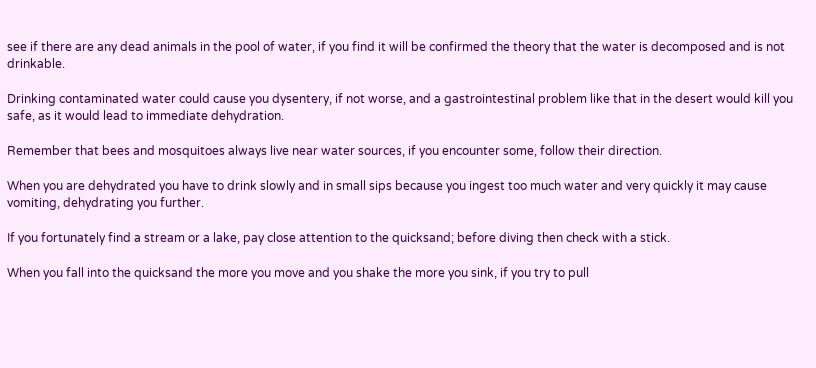see if there are any dead animals in the pool of water, if you find it will be confirmed the theory that the water is decomposed and is not drinkable.

Drinking contaminated water could cause you dysentery, if not worse, and a gastrointestinal problem like that in the desert would kill you safe, as it would lead to immediate dehydration.

Remember that bees and mosquitoes always live near water sources, if you encounter some, follow their direction.

When you are dehydrated you have to drink slowly and in small sips because you ingest too much water and very quickly it may cause vomiting, dehydrating you further.

If you fortunately find a stream or a lake, pay close attention to the quicksand; before diving then check with a stick.

When you fall into the quicksand the more you move and you shake the more you sink, if you try to pull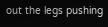out the legs pushing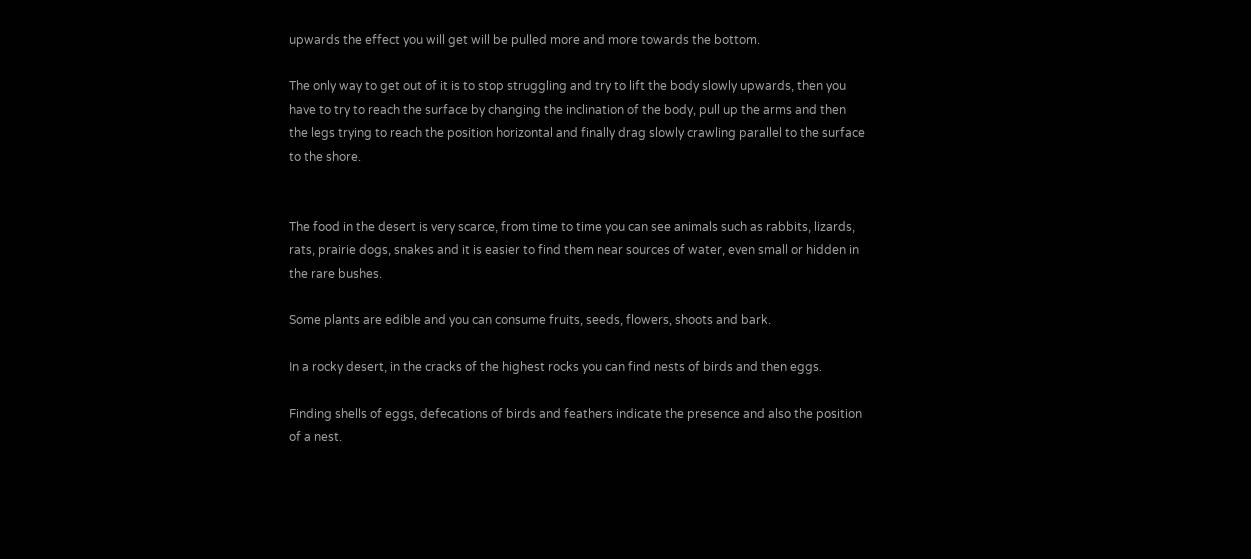upwards the effect you will get will be pulled more and more towards the bottom.

The only way to get out of it is to stop struggling and try to lift the body slowly upwards, then you have to try to reach the surface by changing the inclination of the body, pull up the arms and then the legs trying to reach the position horizontal and finally drag slowly crawling parallel to the surface to the shore.


The food in the desert is very scarce, from time to time you can see animals such as rabbits, lizards, rats, prairie dogs, snakes and it is easier to find them near sources of water, even small or hidden in the rare bushes.

Some plants are edible and you can consume fruits, seeds, flowers, shoots and bark.

In a rocky desert, in the cracks of the highest rocks you can find nests of birds and then eggs.

Finding shells of eggs, defecations of birds and feathers indicate the presence and also the position of a nest.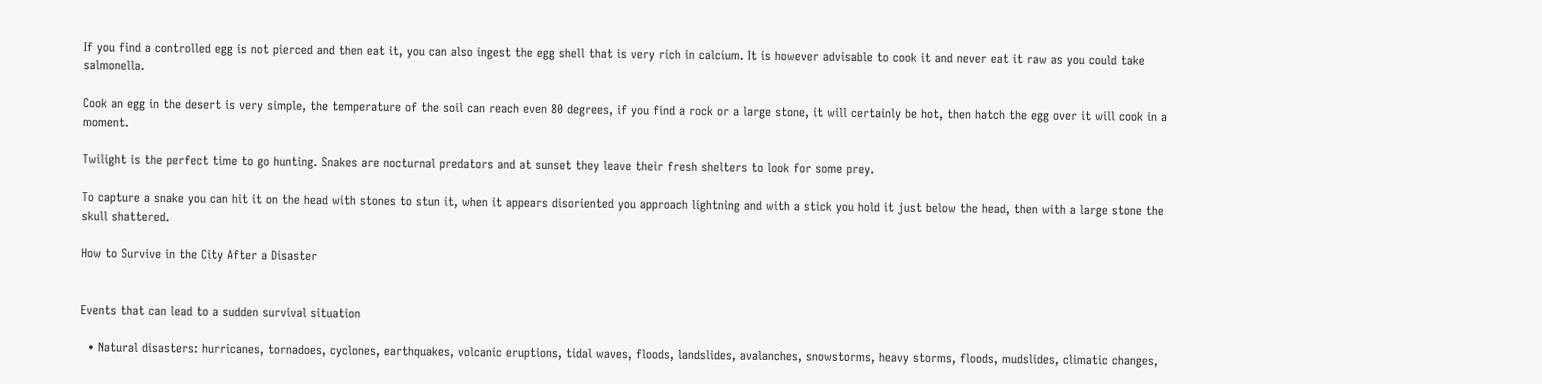If you find a controlled egg is not pierced and then eat it, you can also ingest the egg shell that is very rich in calcium. It is however advisable to cook it and never eat it raw as you could take salmonella.

Cook an egg in the desert is very simple, the temperature of the soil can reach even 80 degrees, if you find a rock or a large stone, it will certainly be hot, then hatch the egg over it will cook in a moment.

Twilight is the perfect time to go hunting. Snakes are nocturnal predators and at sunset they leave their fresh shelters to look for some prey.

To capture a snake you can hit it on the head with stones to stun it, when it appears disoriented you approach lightning and with a stick you hold it just below the head, then with a large stone the skull shattered.

How to Survive in the City After a Disaster


Events that can lead to a sudden survival situation

  • Natural disasters: hurricanes, tornadoes, cyclones, earthquakes, volcanic eruptions, tidal waves, floods, landslides, avalanches, snowstorms, heavy storms, floods, mudslides, climatic changes,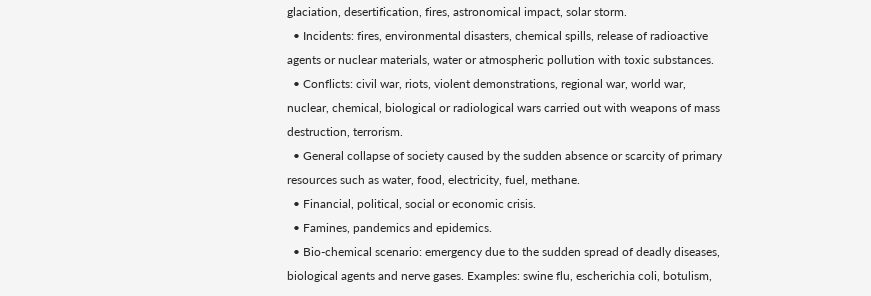glaciation, desertification, fires, astronomical impact, solar storm.
  • Incidents: fires, environmental disasters, chemical spills, release of radioactive agents or nuclear materials, water or atmospheric pollution with toxic substances.
  • Conflicts: civil war, riots, violent demonstrations, regional war, world war, nuclear, chemical, biological or radiological wars carried out with weapons of mass destruction, terrorism.
  • General collapse of society caused by the sudden absence or scarcity of primary resources such as water, food, electricity, fuel, methane.
  • Financial, political, social or economic crisis.
  • Famines, pandemics and epidemics.
  • Bio-chemical scenario: emergency due to the sudden spread of deadly diseases, biological agents and nerve gases. Examples: swine flu, escherichia coli, botulism,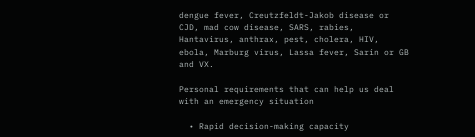dengue fever, Creutzfeldt-Jakob disease or CJD, mad cow disease, SARS, rabies, Hantavirus, anthrax, pest, cholera, HIV, ebola, Marburg virus, Lassa fever, Sarin or GB and VX.

Personal requirements that can help us deal with an emergency situation

  • Rapid decision-making capacity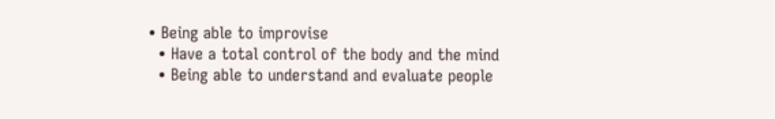• Being able to improvise
  • Have a total control of the body and the mind
  • Being able to understand and evaluate people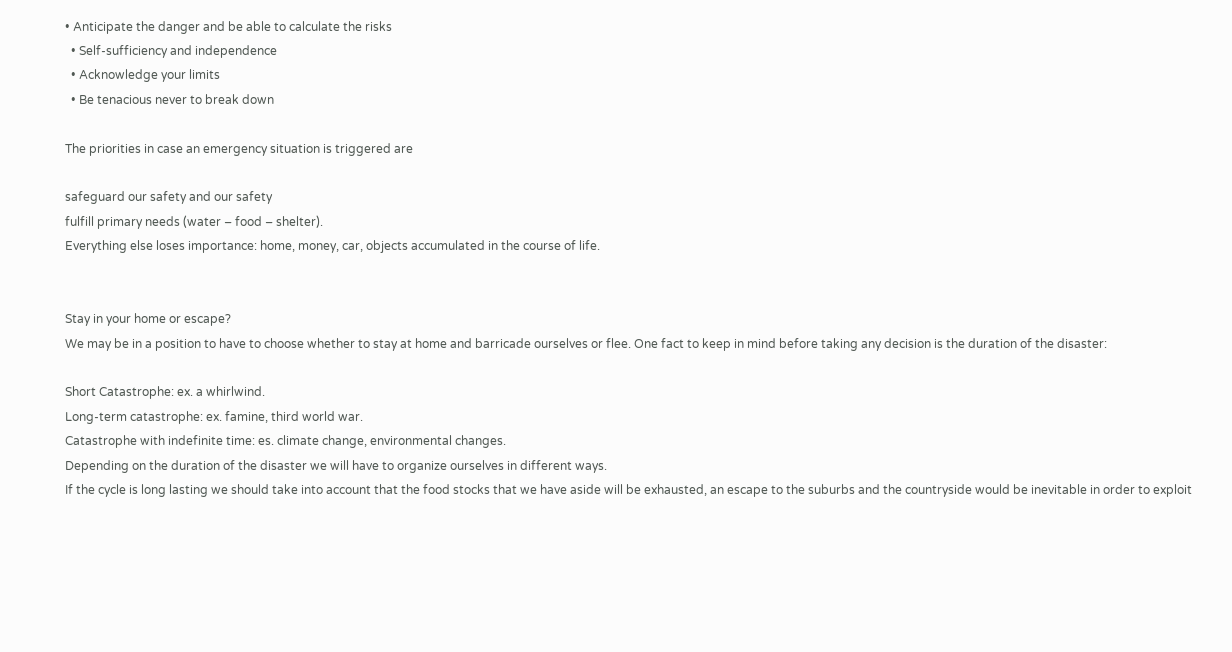• Anticipate the danger and be able to calculate the risks
  • Self-sufficiency and independence
  • Acknowledge your limits
  • Be tenacious never to break down

The priorities in case an emergency situation is triggered are

safeguard our safety and our safety
fulfill primary needs (water – food – shelter).
Everything else loses importance: home, money, car, objects accumulated in the course of life.


Stay in your home or escape?
We may be in a position to have to choose whether to stay at home and barricade ourselves or flee. One fact to keep in mind before taking any decision is the duration of the disaster:

Short Catastrophe: ex. a whirlwind.
Long-term catastrophe: ex. famine, third world war.
Catastrophe with indefinite time: es. climate change, environmental changes.
Depending on the duration of the disaster we will have to organize ourselves in different ways.
If the cycle is long lasting we should take into account that the food stocks that we have aside will be exhausted, an escape to the suburbs and the countryside would be inevitable in order to exploit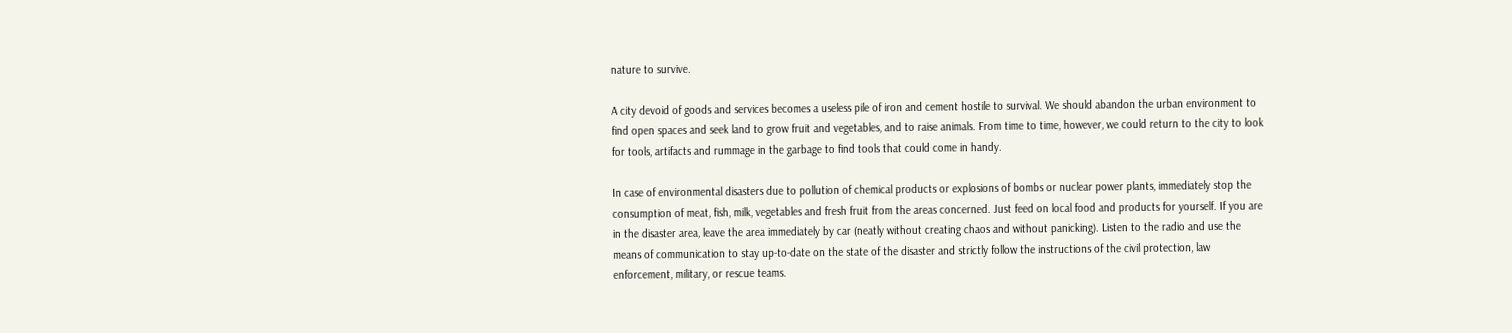nature to survive.

A city devoid of goods and services becomes a useless pile of iron and cement hostile to survival. We should abandon the urban environment to find open spaces and seek land to grow fruit and vegetables, and to raise animals. From time to time, however, we could return to the city to look for tools, artifacts and rummage in the garbage to find tools that could come in handy.

In case of environmental disasters due to pollution of chemical products or explosions of bombs or nuclear power plants, immediately stop the consumption of meat, fish, milk, vegetables and fresh fruit from the areas concerned. Just feed on local food and products for yourself. If you are in the disaster area, leave the area immediately by car (neatly without creating chaos and without panicking). Listen to the radio and use the means of communication to stay up-to-date on the state of the disaster and strictly follow the instructions of the civil protection, law enforcement, military, or rescue teams.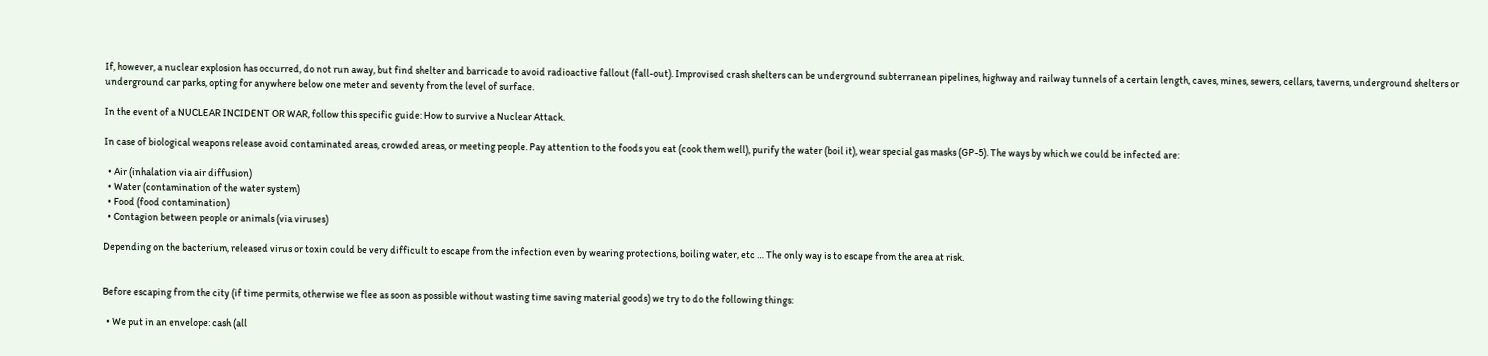If, however, a nuclear explosion has occurred, do not run away, but find shelter and barricade to avoid radioactive fallout (fall-out). Improvised crash shelters can be underground subterranean pipelines, highway and railway tunnels of a certain length, caves, mines, sewers, cellars, taverns, underground shelters or underground car parks, opting for anywhere below one meter and seventy from the level of surface.

In the event of a NUCLEAR INCIDENT OR WAR, follow this specific guide: How to survive a Nuclear Attack.

In case of biological weapons release avoid contaminated areas, crowded areas, or meeting people. Pay attention to the foods you eat (cook them well), purify the water (boil it), wear special gas masks (GP-5). The ways by which we could be infected are:

  • Air (inhalation via air diffusion)
  • Water (contamination of the water system)
  • Food (food contamination)
  • Contagion between people or animals (via viruses)

Depending on the bacterium, released virus or toxin could be very difficult to escape from the infection even by wearing protections, boiling water, etc … The only way is to escape from the area at risk.


Before escaping from the city (if time permits, otherwise we flee as soon as possible without wasting time saving material goods) we try to do the following things:

  • We put in an envelope: cash (all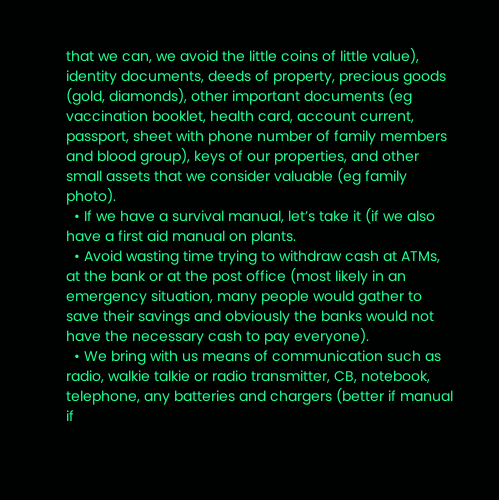that we can, we avoid the little coins of little value), identity documents, deeds of property, precious goods (gold, diamonds), other important documents (eg vaccination booklet, health card, account current, passport, sheet with phone number of family members and blood group), keys of our properties, and other small assets that we consider valuable (eg family photo).
  • If we have a survival manual, let’s take it (if we also have a first aid manual on plants.
  • Avoid wasting time trying to withdraw cash at ATMs, at the bank or at the post office (most likely in an emergency situation, many people would gather to save their savings and obviously the banks would not have the necessary cash to pay everyone).
  • We bring with us means of communication such as radio, walkie talkie or radio transmitter, CB, notebook, telephone, any batteries and chargers (better if manual if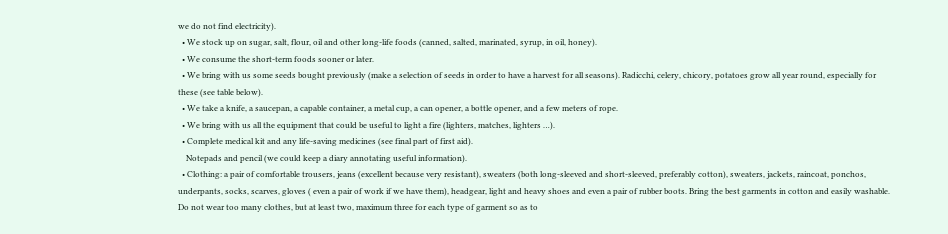we do not find electricity).
  • We stock up on sugar, salt, flour, oil and other long-life foods (canned, salted, marinated, syrup, in oil, honey).
  • We consume the short-term foods sooner or later.
  • We bring with us some seeds bought previously (make a selection of seeds in order to have a harvest for all seasons). Radicchi, celery, chicory, potatoes grow all year round, especially for these (see table below).
  • We take a knife, a saucepan, a capable container, a metal cup, a can opener, a bottle opener, and a few meters of rope.
  • We bring with us all the equipment that could be useful to light a fire (lighters, matches, lighters …).
  • Complete medical kit and any life-saving medicines (see final part of first aid).
    Notepads and pencil (we could keep a diary annotating useful information).
  • Clothing: a pair of comfortable trousers, jeans (excellent because very resistant), sweaters (both long-sleeved and short-sleeved, preferably cotton), sweaters, jackets, raincoat, ponchos, underpants, socks, scarves, gloves ( even a pair of work if we have them), headgear, light and heavy shoes and even a pair of rubber boots. Bring the best garments in cotton and easily washable. Do not wear too many clothes, but at least two, maximum three for each type of garment so as to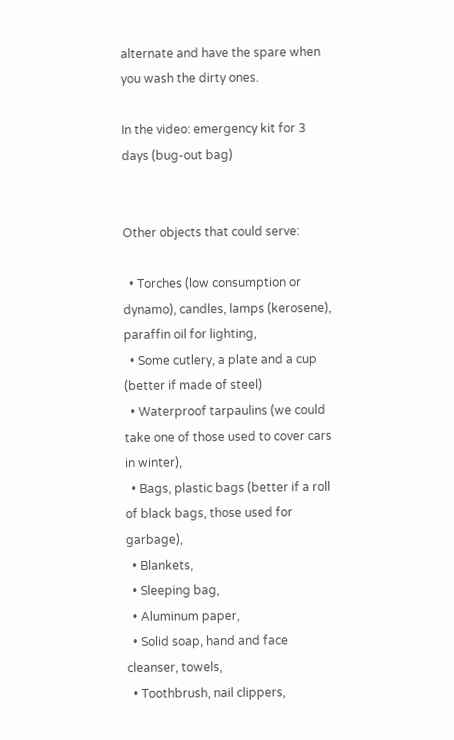alternate and have the spare when you wash the dirty ones.

In the video: emergency kit for 3 days (bug-out bag)


Other objects that could serve:

  • Torches (low consumption or dynamo), candles, lamps (kerosene), paraffin oil for lighting,
  • Some cutlery, a plate and a cup (better if made of steel)
  • Waterproof tarpaulins (we could take one of those used to cover cars in winter),
  • Bags, plastic bags (better if a roll of black bags, those used for garbage),
  • Blankets,
  • Sleeping bag,
  • Aluminum paper,
  • Solid soap, hand and face cleanser, towels,
  • Toothbrush, nail clippers,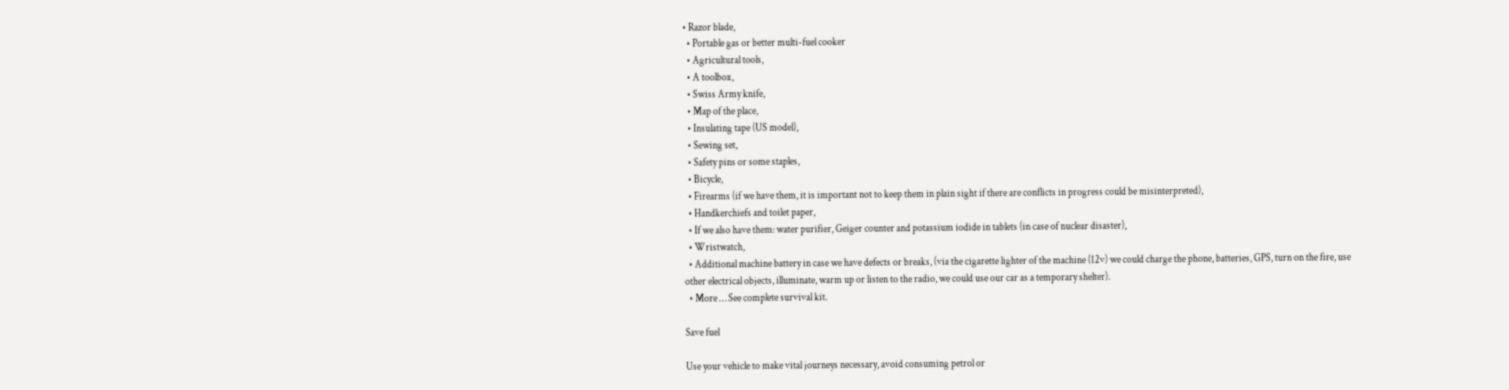• Razor blade,
  • Portable gas or better multi-fuel cooker
  • Agricultural tools,
  • A toolbox,
  • Swiss Army knife,
  • Map of the place,
  • Insulating tape (US model),
  • Sewing set,
  • Safety pins or some staples,
  • Bicycle,
  • Firearms (if we have them, it is important not to keep them in plain sight if there are conflicts in progress could be misinterpreted),
  • Handkerchiefs and toilet paper,
  • If we also have them: water purifier, Geiger counter and potassium iodide in tablets (in case of nuclear disaster),
  • Wristwatch,
  • Additional machine battery in case we have defects or breaks, (via the cigarette lighter of the machine (12v) we could charge the phone, batteries, GPS, turn on the fire, use other electrical objects, illuminate, warm up or listen to the radio, we could use our car as a temporary shelter).
  • More … See complete survival kit.

Save fuel

Use your vehicle to make vital journeys necessary, avoid consuming petrol or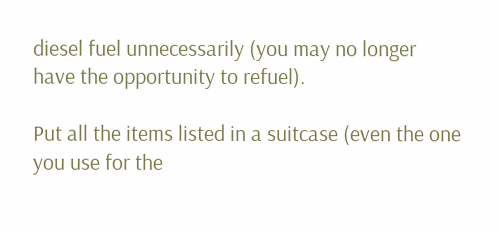diesel fuel unnecessarily (you may no longer have the opportunity to refuel).

Put all the items listed in a suitcase (even the one you use for the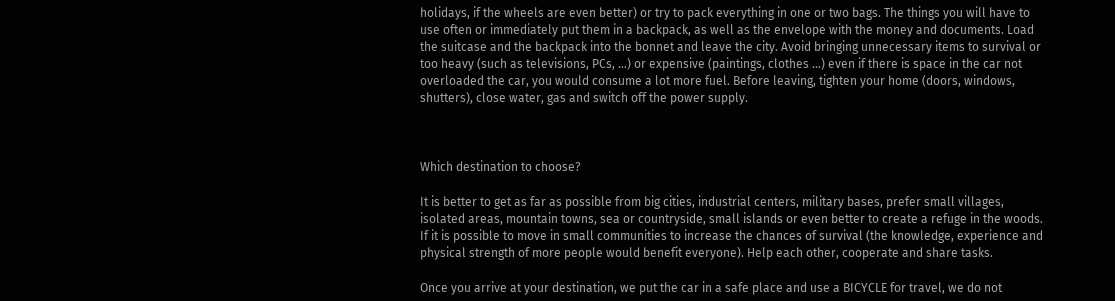holidays, if the wheels are even better) or try to pack everything in one or two bags. The things you will have to use often or immediately put them in a backpack, as well as the envelope with the money and documents. Load the suitcase and the backpack into the bonnet and leave the city. Avoid bringing unnecessary items to survival or too heavy (such as televisions, PCs, …) or expensive (paintings, clothes …) even if there is space in the car not overloaded the car, you would consume a lot more fuel. Before leaving, tighten your home (doors, windows, shutters), close water, gas and switch off the power supply.



Which destination to choose?

It is better to get as far as possible from big cities, industrial centers, military bases, prefer small villages, isolated areas, mountain towns, sea or countryside, small islands or even better to create a refuge in the woods. If it is possible to move in small communities to increase the chances of survival (the knowledge, experience and physical strength of more people would benefit everyone). Help each other, cooperate and share tasks.

Once you arrive at your destination, we put the car in a safe place and use a BICYCLE for travel, we do not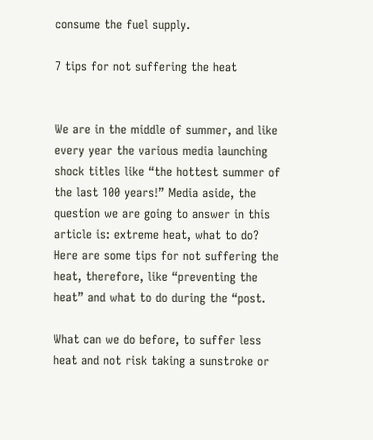consume the fuel supply.

7 tips for not suffering the heat


We are in the middle of summer, and like every year the various media launching shock titles like “the hottest summer of the last 100 years!” Media aside, the question we are going to answer in this article is: extreme heat, what to do? Here are some tips for not suffering the heat, therefore, like “preventing the heat” and what to do during the “post.

What can we do before, to suffer less heat and not risk taking a sunstroke or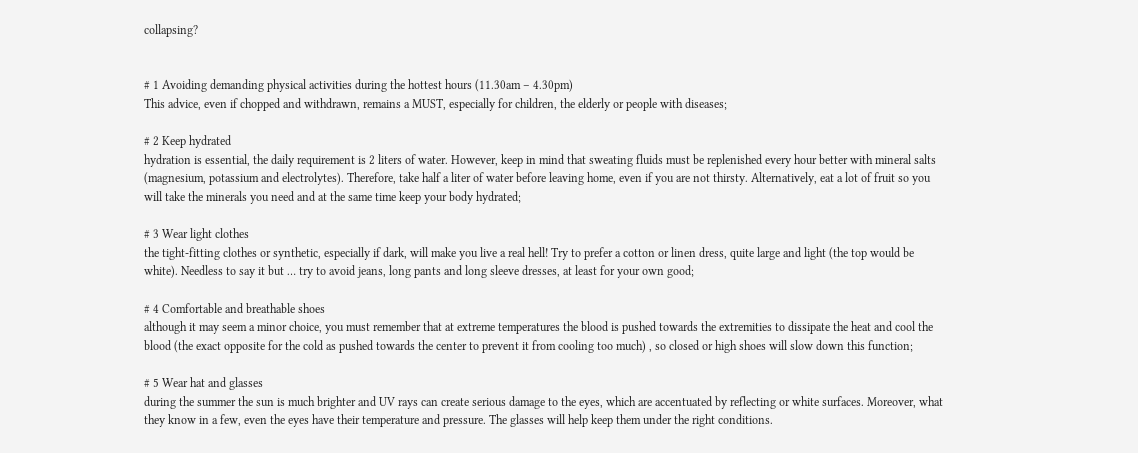collapsing?


# 1 Avoiding demanding physical activities during the hottest hours (11.30am – 4.30pm)
This advice, even if chopped and withdrawn, remains a MUST, especially for children, the elderly or people with diseases;

# 2 Keep hydrated
hydration is essential, the daily requirement is 2 liters of water. However, keep in mind that sweating fluids must be replenished every hour better with mineral salts (magnesium, potassium and electrolytes). Therefore, take half a liter of water before leaving home, even if you are not thirsty. Alternatively, eat a lot of fruit so you will take the minerals you need and at the same time keep your body hydrated;

# 3 Wear light clothes
the tight-fitting clothes or synthetic, especially if dark, will make you live a real hell! Try to prefer a cotton or linen dress, quite large and light (the top would be white). Needless to say it but … try to avoid jeans, long pants and long sleeve dresses, at least for your own good;

# 4 Comfortable and breathable shoes
although it may seem a minor choice, you must remember that at extreme temperatures the blood is pushed towards the extremities to dissipate the heat and cool the blood (the exact opposite for the cold as pushed towards the center to prevent it from cooling too much) , so closed or high shoes will slow down this function;

# 5 Wear hat and glasses
during the summer the sun is much brighter and UV rays can create serious damage to the eyes, which are accentuated by reflecting or white surfaces. Moreover, what they know in a few, even the eyes have their temperature and pressure. The glasses will help keep them under the right conditions.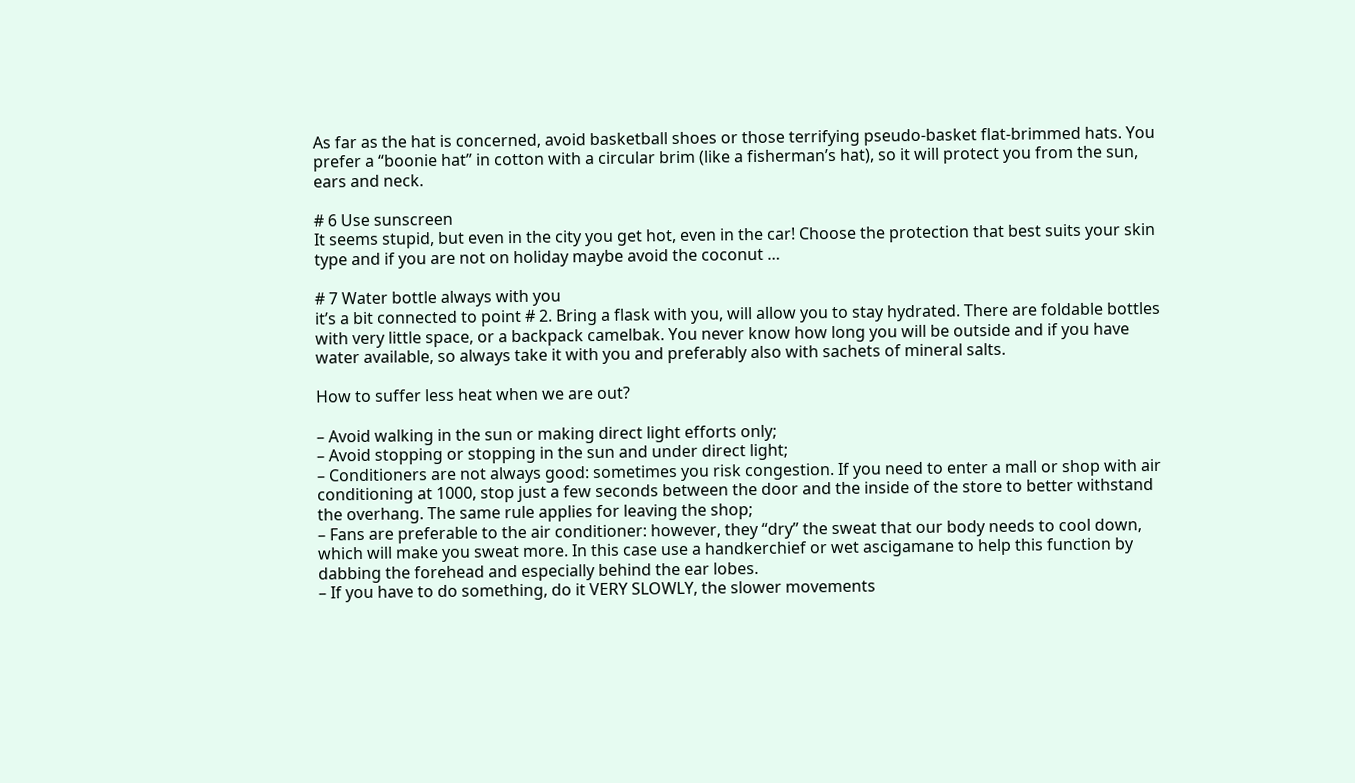As far as the hat is concerned, avoid basketball shoes or those terrifying pseudo-basket flat-brimmed hats. You prefer a “boonie hat” in cotton with a circular brim (like a fisherman’s hat), so it will protect you from the sun, ears and neck.

# 6 Use sunscreen
It seems stupid, but even in the city you get hot, even in the car! Choose the protection that best suits your skin type and if you are not on holiday maybe avoid the coconut …

# 7 Water bottle always with you
it’s a bit connected to point # 2. Bring a flask with you, will allow you to stay hydrated. There are foldable bottles with very little space, or a backpack camelbak. You never know how long you will be outside and if you have water available, so always take it with you and preferably also with sachets of mineral salts.

How to suffer less heat when we are out?

– Avoid walking in the sun or making direct light efforts only;
– Avoid stopping or stopping in the sun and under direct light;
– Conditioners are not always good: sometimes you risk congestion. If you need to enter a mall or shop with air conditioning at 1000, stop just a few seconds between the door and the inside of the store to better withstand the overhang. The same rule applies for leaving the shop;
– Fans are preferable to the air conditioner: however, they “dry” the sweat that our body needs to cool down, which will make you sweat more. In this case use a handkerchief or wet ascigamane to help this function by dabbing the forehead and especially behind the ear lobes.
– If you have to do something, do it VERY SLOWLY, the slower movements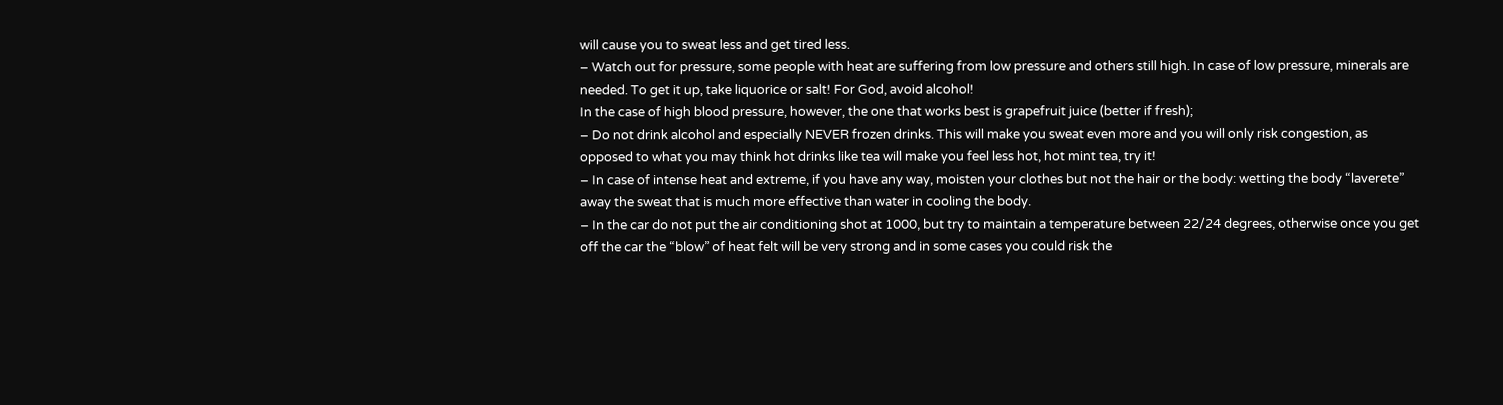will cause you to sweat less and get tired less.
– Watch out for pressure, some people with heat are suffering from low pressure and others still high. In case of low pressure, minerals are needed. To get it up, take liquorice or salt! For God, avoid alcohol!
In the case of high blood pressure, however, the one that works best is grapefruit juice (better if fresh);
– Do not drink alcohol and especially NEVER frozen drinks. This will make you sweat even more and you will only risk congestion, as opposed to what you may think hot drinks like tea will make you feel less hot, hot mint tea, try it!
– In case of intense heat and extreme, if you have any way, moisten your clothes but not the hair or the body: wetting the body “laverete” away the sweat that is much more effective than water in cooling the body.
– In the car do not put the air conditioning shot at 1000, but try to maintain a temperature between 22/24 degrees, otherwise once you get off the car the “blow” of heat felt will be very strong and in some cases you could risk the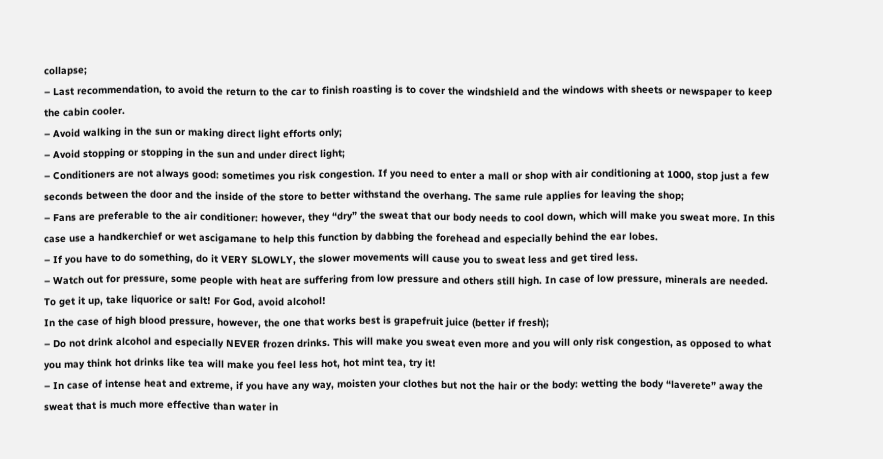collapse;
– Last recommendation, to avoid the return to the car to finish roasting is to cover the windshield and the windows with sheets or newspaper to keep the cabin cooler.
– Avoid walking in the sun or making direct light efforts only;
– Avoid stopping or stopping in the sun and under direct light;
– Conditioners are not always good: sometimes you risk congestion. If you need to enter a mall or shop with air conditioning at 1000, stop just a few seconds between the door and the inside of the store to better withstand the overhang. The same rule applies for leaving the shop;
– Fans are preferable to the air conditioner: however, they “dry” the sweat that our body needs to cool down, which will make you sweat more. In this case use a handkerchief or wet ascigamane to help this function by dabbing the forehead and especially behind the ear lobes.
– If you have to do something, do it VERY SLOWLY, the slower movements will cause you to sweat less and get tired less.
– Watch out for pressure, some people with heat are suffering from low pressure and others still high. In case of low pressure, minerals are needed. To get it up, take liquorice or salt! For God, avoid alcohol!
In the case of high blood pressure, however, the one that works best is grapefruit juice (better if fresh);
– Do not drink alcohol and especially NEVER frozen drinks. This will make you sweat even more and you will only risk congestion, as opposed to what you may think hot drinks like tea will make you feel less hot, hot mint tea, try it!
– In case of intense heat and extreme, if you have any way, moisten your clothes but not the hair or the body: wetting the body “laverete” away the sweat that is much more effective than water in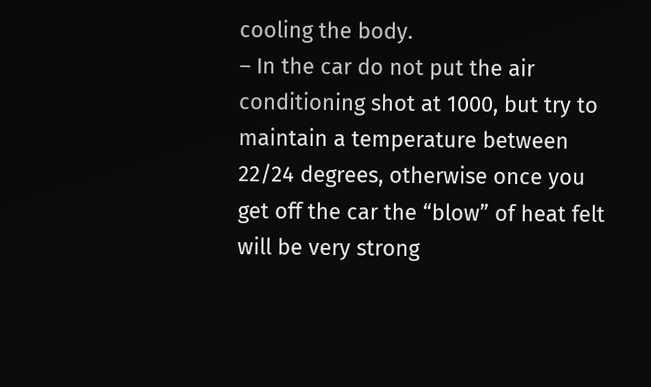cooling the body.
– In the car do not put the air conditioning shot at 1000, but try to maintain a temperature between 22/24 degrees, otherwise once you get off the car the “blow” of heat felt will be very strong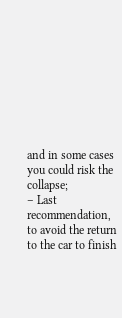and in some cases you could risk the collapse;
– Last recommendation, to avoid the return to the car to finish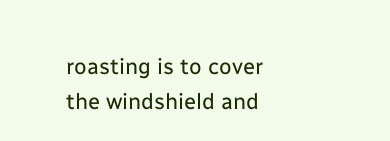roasting is to cover the windshield and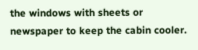the windows with sheets or newspaper to keep the cabin cooler.